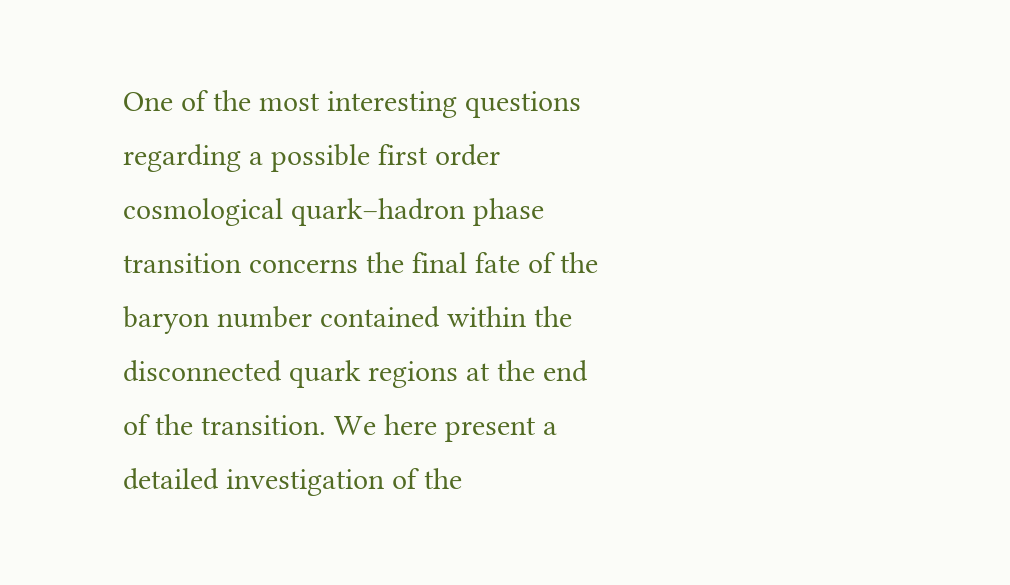One of the most interesting questions regarding a possible first order cosmological quark–hadron phase transition concerns the final fate of the baryon number contained within the disconnected quark regions at the end of the transition. We here present a detailed investigation of the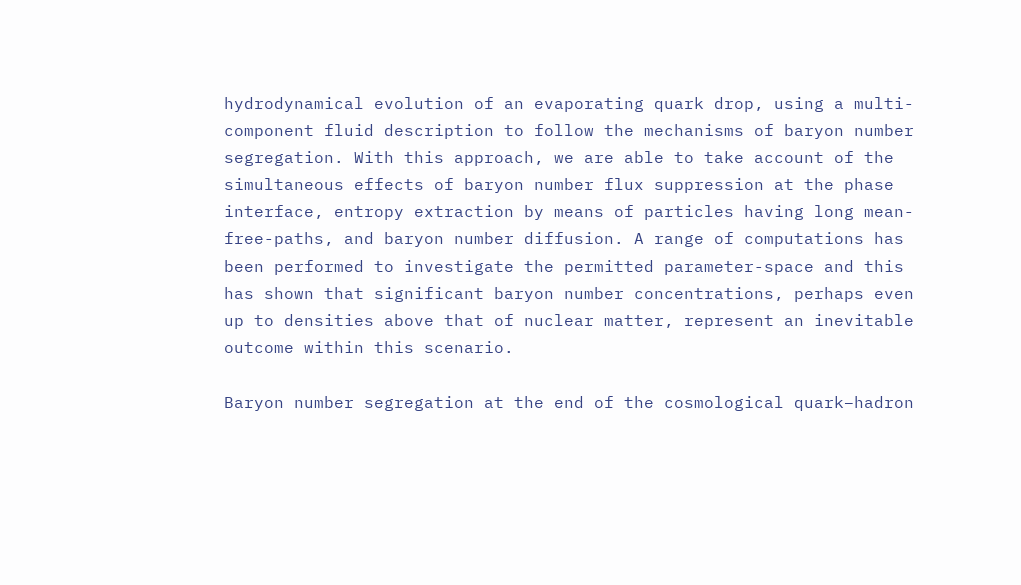hydrodynamical evolution of an evaporating quark drop, using a multi-component fluid description to follow the mechanisms of baryon number segregation. With this approach, we are able to take account of the simultaneous effects of baryon number flux suppression at the phase interface, entropy extraction by means of particles having long mean-free-paths, and baryon number diffusion. A range of computations has been performed to investigate the permitted parameter-space and this has shown that significant baryon number concentrations, perhaps even up to densities above that of nuclear matter, represent an inevitable outcome within this scenario.

Baryon number segregation at the end of the cosmological quark–hadron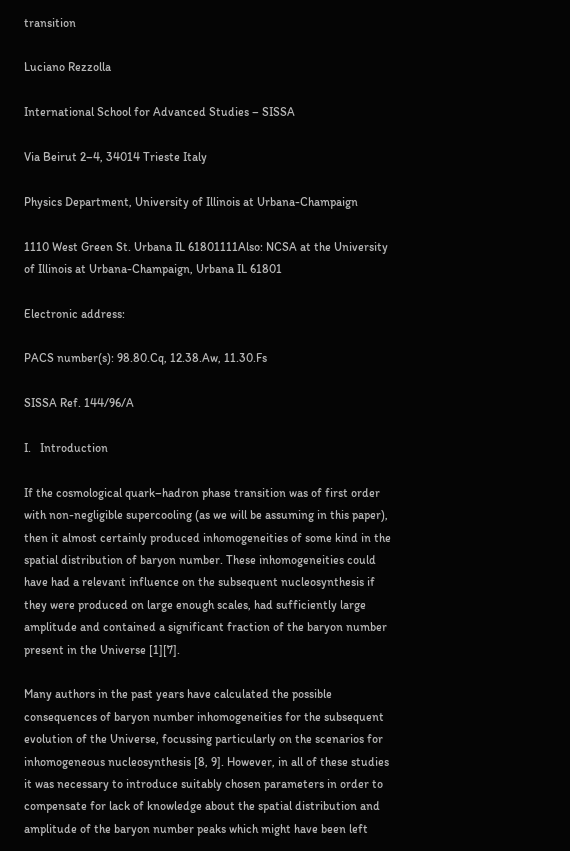transition

Luciano Rezzolla

International School for Advanced Studies – SISSA

Via Beirut 2–4, 34014 Trieste Italy

Physics Department, University of Illinois at Urbana-Champaign

1110 West Green St. Urbana IL 61801111Also: NCSA at the University of Illinois at Urbana-Champaign, Urbana IL 61801

Electronic address:

PACS number(s): 98.80.Cq, 12.38.Aw, 11.30.Fs

SISSA Ref. 144/96/A

I.   Introduction

If the cosmological quark–hadron phase transition was of first order with non-negligible supercooling (as we will be assuming in this paper), then it almost certainly produced inhomogeneities of some kind in the spatial distribution of baryon number. These inhomogeneities could have had a relevant influence on the subsequent nucleosynthesis if they were produced on large enough scales, had sufficiently large amplitude and contained a significant fraction of the baryon number present in the Universe [1][7].

Many authors in the past years have calculated the possible consequences of baryon number inhomogeneities for the subsequent evolution of the Universe, focussing particularly on the scenarios for inhomogeneous nucleosynthesis [8, 9]. However, in all of these studies it was necessary to introduce suitably chosen parameters in order to compensate for lack of knowledge about the spatial distribution and amplitude of the baryon number peaks which might have been left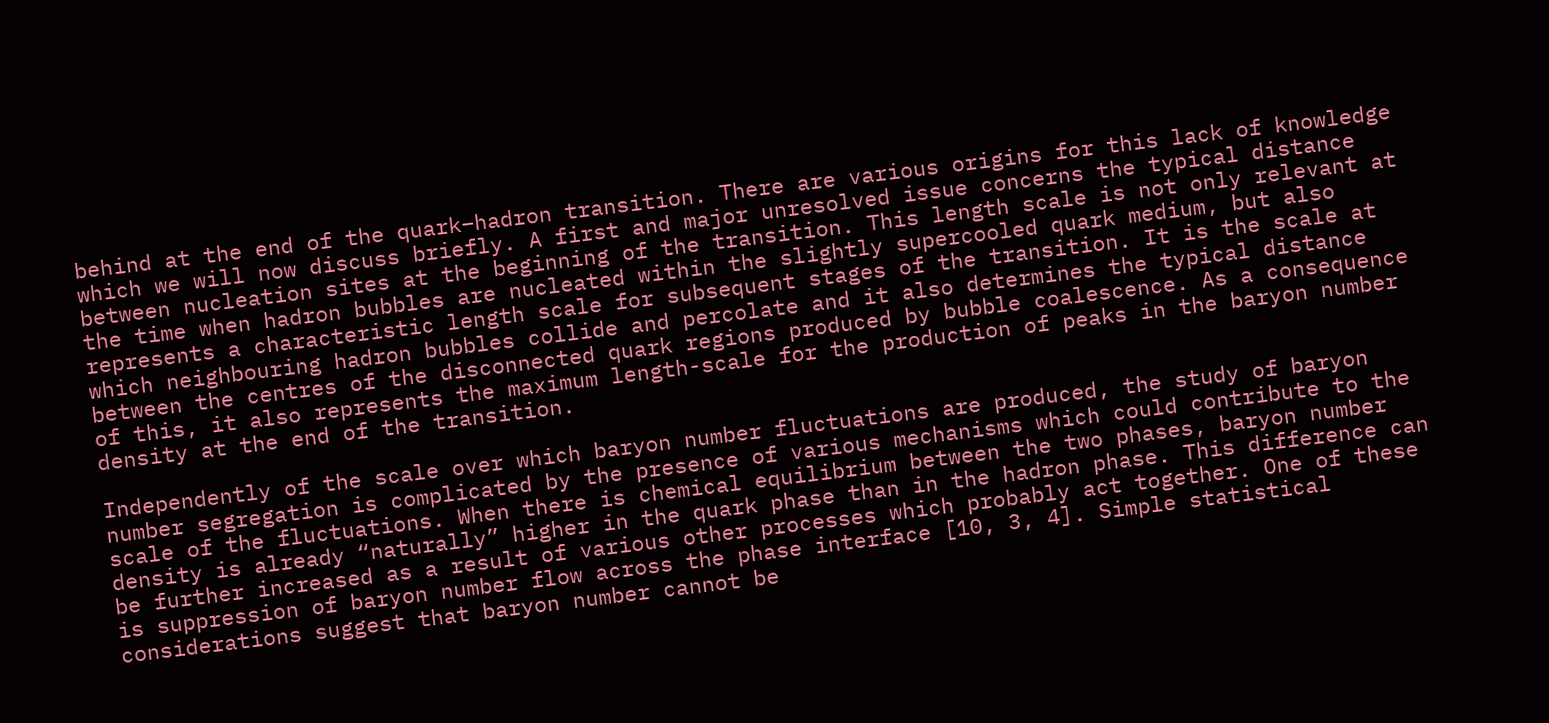behind at the end of the quark–hadron transition. There are various origins for this lack of knowledge which we will now discuss briefly. A first and major unresolved issue concerns the typical distance between nucleation sites at the beginning of the transition. This length scale is not only relevant at the time when hadron bubbles are nucleated within the slightly supercooled quark medium, but also represents a characteristic length scale for subsequent stages of the transition. It is the scale at which neighbouring hadron bubbles collide and percolate and it also determines the typical distance between the centres of the disconnected quark regions produced by bubble coalescence. As a consequence of this, it also represents the maximum length-scale for the production of peaks in the baryon number density at the end of the transition.

Independently of the scale over which baryon number fluctuations are produced, the study of baryon number segregation is complicated by the presence of various mechanisms which could contribute to the scale of the fluctuations. When there is chemical equilibrium between the two phases, baryon number density is already “naturally” higher in the quark phase than in the hadron phase. This difference can be further increased as a result of various other processes which probably act together. One of these is suppression of baryon number flow across the phase interface [10, 3, 4]. Simple statistical considerations suggest that baryon number cannot be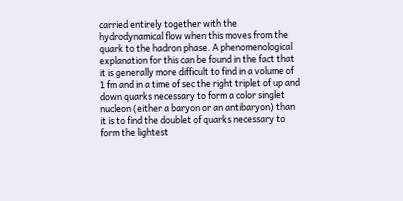carried entirely together with the hydrodynamical flow when this moves from the quark to the hadron phase. A phenomenological explanation for this can be found in the fact that it is generally more difficult to find in a volume of 1 fm and in a time of sec the right triplet of up and down quarks necessary to form a color singlet nucleon (either a baryon or an antibaryon) than it is to find the doublet of quarks necessary to form the lightest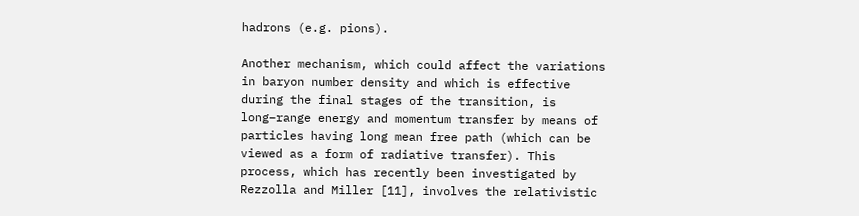hadrons (e.g. pions).

Another mechanism, which could affect the variations in baryon number density and which is effective during the final stages of the transition, is long–range energy and momentum transfer by means of particles having long mean free path (which can be viewed as a form of radiative transfer). This process, which has recently been investigated by Rezzolla and Miller [11], involves the relativistic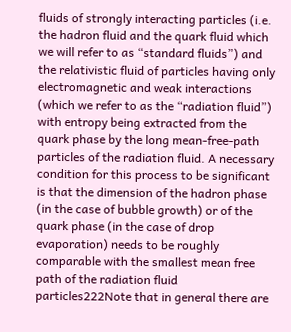fluids of strongly interacting particles (i.e. the hadron fluid and the quark fluid which we will refer to as “standard fluids”) and the relativistic fluid of particles having only electromagnetic and weak interactions (which we refer to as the “radiation fluid”) with entropy being extracted from the quark phase by the long mean-free-path particles of the radiation fluid. A necessary condition for this process to be significant is that the dimension of the hadron phase (in the case of bubble growth) or of the quark phase (in the case of drop evaporation) needs to be roughly comparable with the smallest mean free path of the radiation fluid particles222Note that in general there are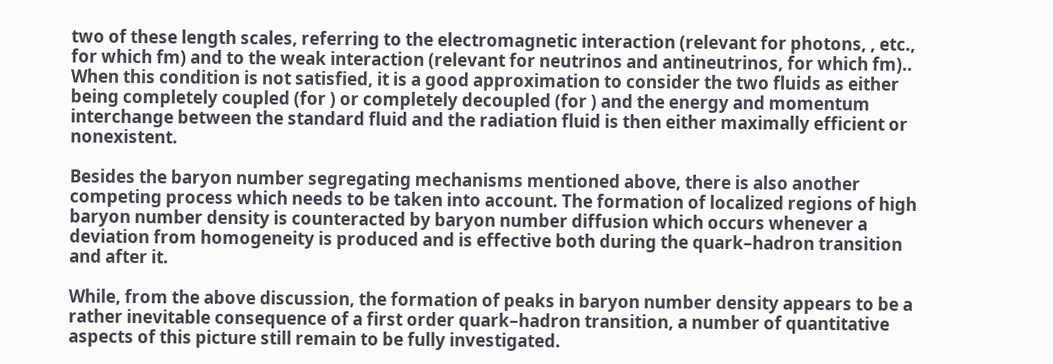two of these length scales, referring to the electromagnetic interaction (relevant for photons, , etc., for which fm) and to the weak interaction (relevant for neutrinos and antineutrinos, for which fm).. When this condition is not satisfied, it is a good approximation to consider the two fluids as either being completely coupled (for ) or completely decoupled (for ) and the energy and momentum interchange between the standard fluid and the radiation fluid is then either maximally efficient or nonexistent.

Besides the baryon number segregating mechanisms mentioned above, there is also another competing process which needs to be taken into account. The formation of localized regions of high baryon number density is counteracted by baryon number diffusion which occurs whenever a deviation from homogeneity is produced and is effective both during the quark–hadron transition and after it.

While, from the above discussion, the formation of peaks in baryon number density appears to be a rather inevitable consequence of a first order quark–hadron transition, a number of quantitative aspects of this picture still remain to be fully investigated.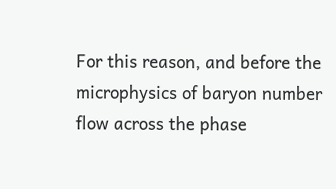For this reason, and before the microphysics of baryon number flow across the phase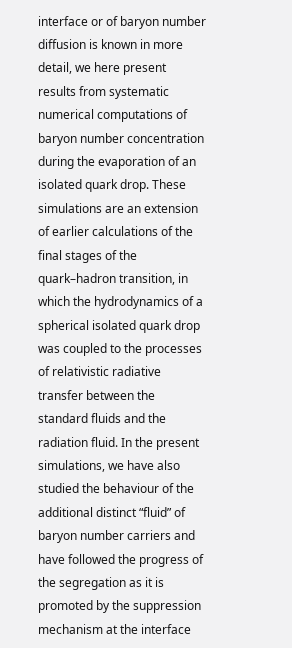interface or of baryon number diffusion is known in more detail, we here present results from systematic numerical computations of baryon number concentration during the evaporation of an isolated quark drop. These simulations are an extension of earlier calculations of the final stages of the quark–hadron transition, in which the hydrodynamics of a spherical isolated quark drop was coupled to the processes of relativistic radiative transfer between the standard fluids and the radiation fluid. In the present simulations, we have also studied the behaviour of the additional distinct “fluid” of baryon number carriers and have followed the progress of the segregation as it is promoted by the suppression mechanism at the interface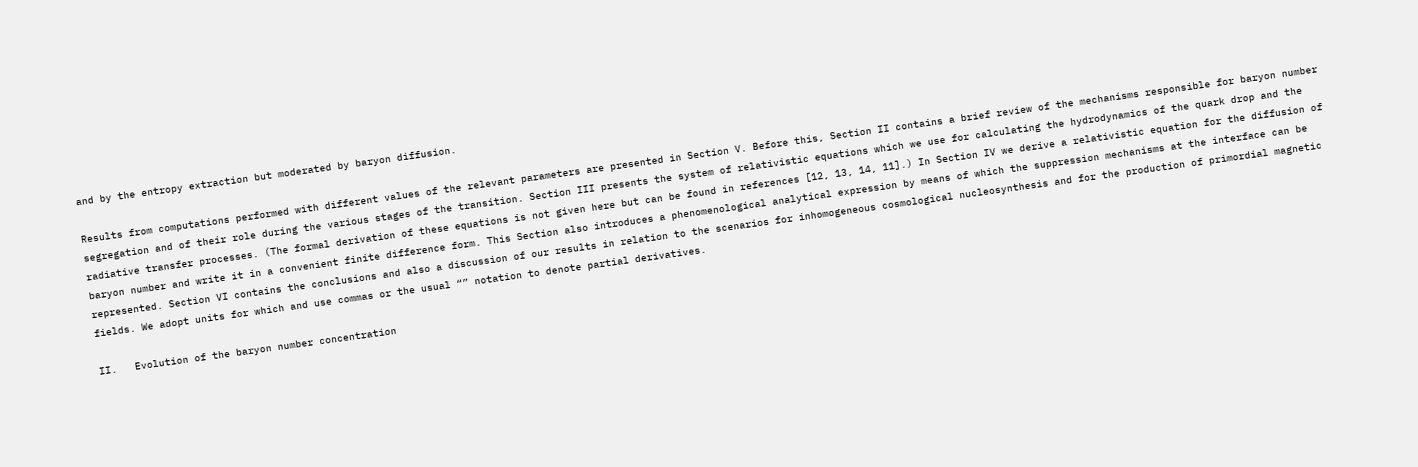and by the entropy extraction but moderated by baryon diffusion.

Results from computations performed with different values of the relevant parameters are presented in Section V. Before this, Section II contains a brief review of the mechanisms responsible for baryon number segregation and of their role during the various stages of the transition. Section III presents the system of relativistic equations which we use for calculating the hydrodynamics of the quark drop and the radiative transfer processes. (The formal derivation of these equations is not given here but can be found in references [12, 13, 14, 11].) In Section IV we derive a relativistic equation for the diffusion of baryon number and write it in a convenient finite difference form. This Section also introduces a phenomenological analytical expression by means of which the suppression mechanisms at the interface can be represented. Section VI contains the conclusions and also a discussion of our results in relation to the scenarios for inhomogeneous cosmological nucleosynthesis and for the production of primordial magnetic fields. We adopt units for which and use commas or the usual “” notation to denote partial derivatives.

II.   Evolution of the baryon number concentration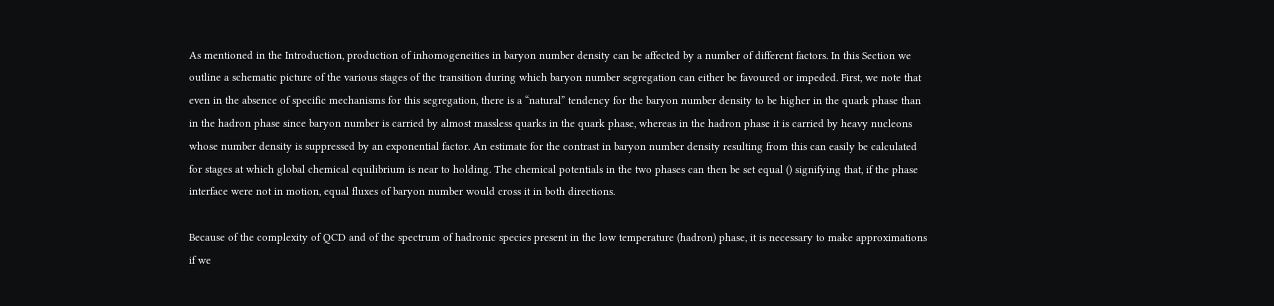As mentioned in the Introduction, production of inhomogeneities in baryon number density can be affected by a number of different factors. In this Section we outline a schematic picture of the various stages of the transition during which baryon number segregation can either be favoured or impeded. First, we note that even in the absence of specific mechanisms for this segregation, there is a “natural” tendency for the baryon number density to be higher in the quark phase than in the hadron phase since baryon number is carried by almost massless quarks in the quark phase, whereas in the hadron phase it is carried by heavy nucleons whose number density is suppressed by an exponential factor. An estimate for the contrast in baryon number density resulting from this can easily be calculated for stages at which global chemical equilibrium is near to holding. The chemical potentials in the two phases can then be set equal () signifying that, if the phase interface were not in motion, equal fluxes of baryon number would cross it in both directions.

Because of the complexity of QCD and of the spectrum of hadronic species present in the low temperature (hadron) phase, it is necessary to make approximations if we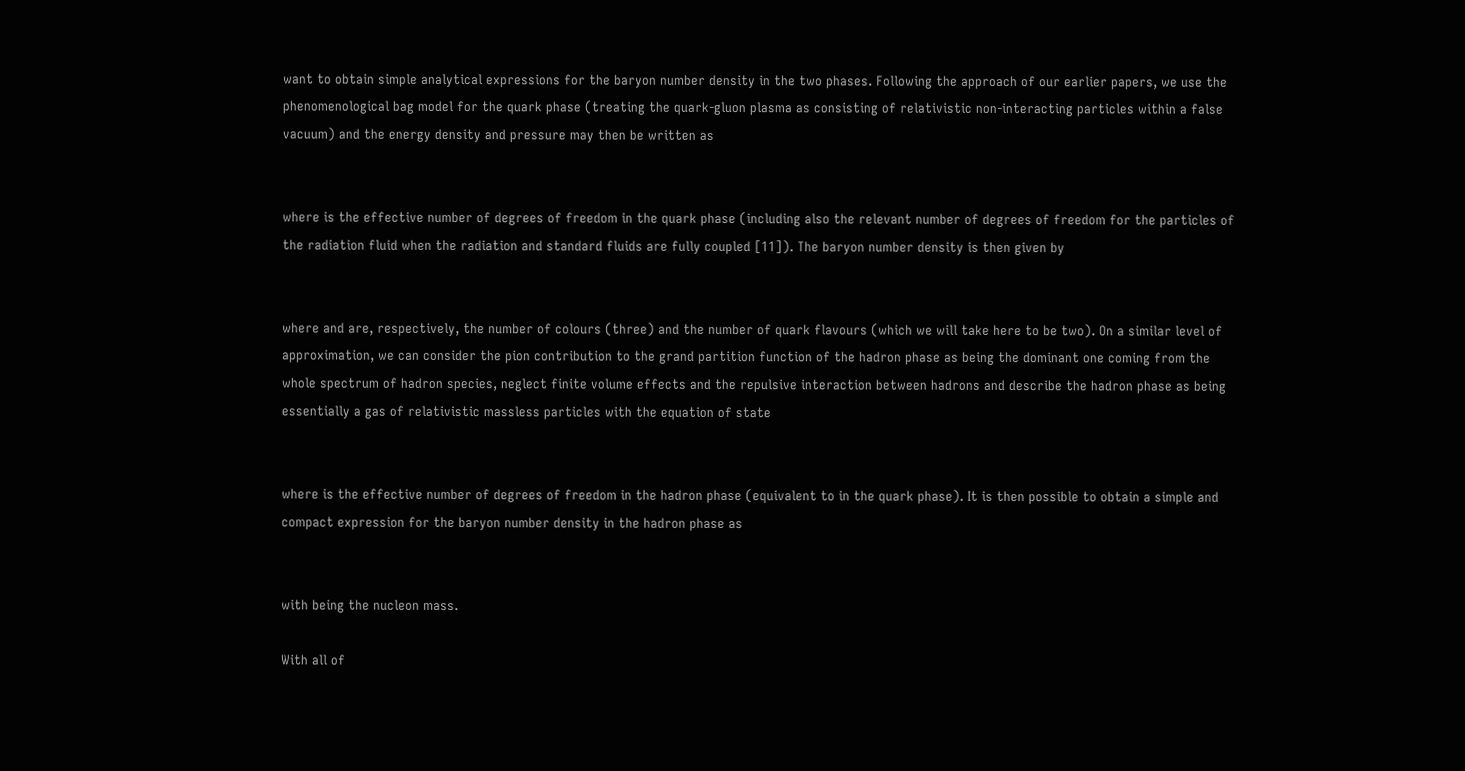want to obtain simple analytical expressions for the baryon number density in the two phases. Following the approach of our earlier papers, we use the phenomenological bag model for the quark phase (treating the quark-gluon plasma as consisting of relativistic non-interacting particles within a false vacuum) and the energy density and pressure may then be written as


where is the effective number of degrees of freedom in the quark phase (including also the relevant number of degrees of freedom for the particles of the radiation fluid when the radiation and standard fluids are fully coupled [11]). The baryon number density is then given by


where and are, respectively, the number of colours (three) and the number of quark flavours (which we will take here to be two). On a similar level of approximation, we can consider the pion contribution to the grand partition function of the hadron phase as being the dominant one coming from the whole spectrum of hadron species, neglect finite volume effects and the repulsive interaction between hadrons and describe the hadron phase as being essentially a gas of relativistic massless particles with the equation of state


where is the effective number of degrees of freedom in the hadron phase (equivalent to in the quark phase). It is then possible to obtain a simple and compact expression for the baryon number density in the hadron phase as


with being the nucleon mass.

With all of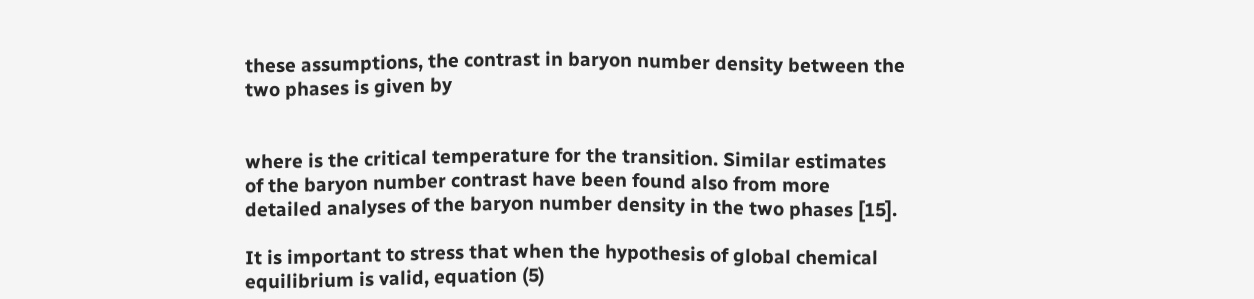these assumptions, the contrast in baryon number density between the two phases is given by


where is the critical temperature for the transition. Similar estimates of the baryon number contrast have been found also from more detailed analyses of the baryon number density in the two phases [15].

It is important to stress that when the hypothesis of global chemical equilibrium is valid, equation (5)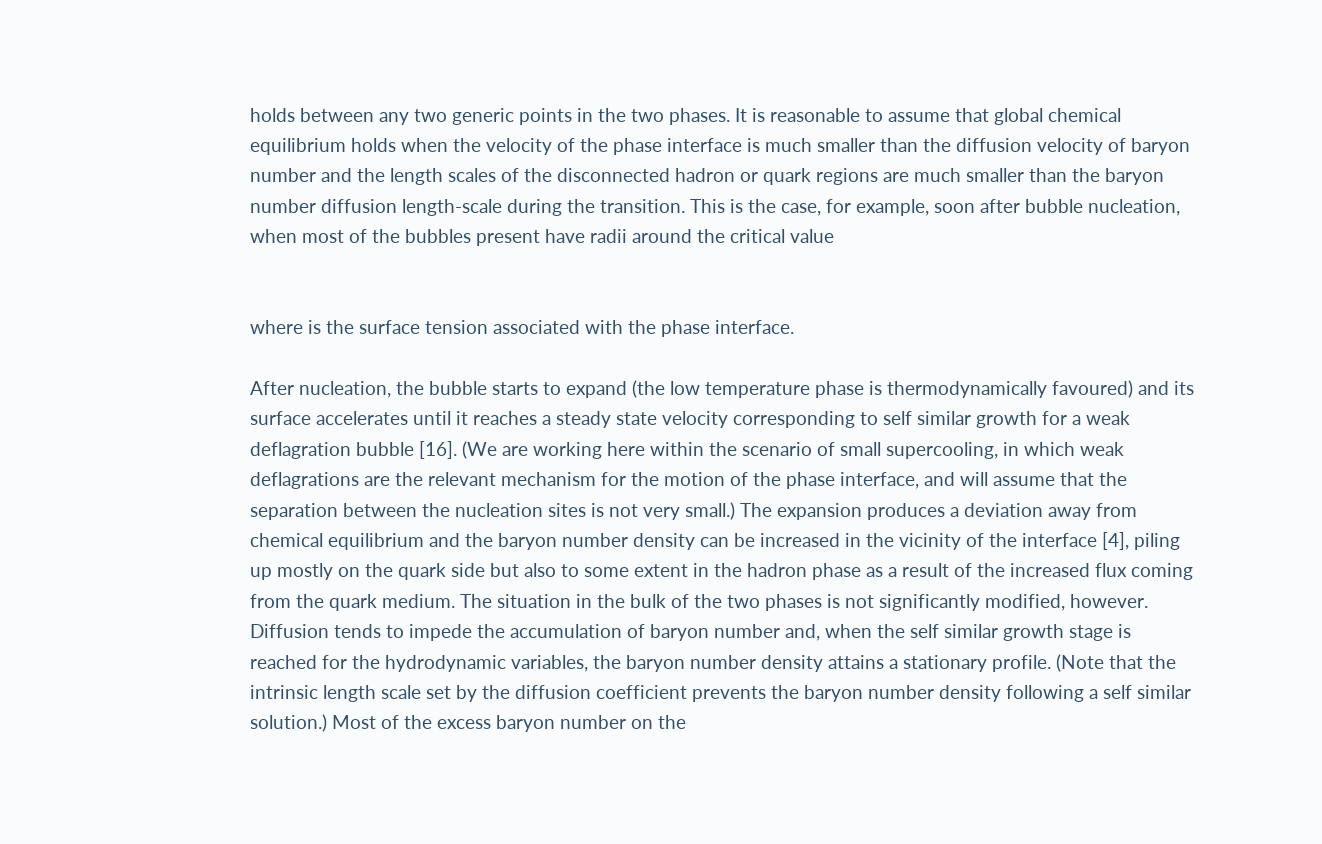holds between any two generic points in the two phases. It is reasonable to assume that global chemical equilibrium holds when the velocity of the phase interface is much smaller than the diffusion velocity of baryon number and the length scales of the disconnected hadron or quark regions are much smaller than the baryon number diffusion length-scale during the transition. This is the case, for example, soon after bubble nucleation, when most of the bubbles present have radii around the critical value


where is the surface tension associated with the phase interface.

After nucleation, the bubble starts to expand (the low temperature phase is thermodynamically favoured) and its surface accelerates until it reaches a steady state velocity corresponding to self similar growth for a weak deflagration bubble [16]. (We are working here within the scenario of small supercooling, in which weak deflagrations are the relevant mechanism for the motion of the phase interface, and will assume that the separation between the nucleation sites is not very small.) The expansion produces a deviation away from chemical equilibrium and the baryon number density can be increased in the vicinity of the interface [4], piling up mostly on the quark side but also to some extent in the hadron phase as a result of the increased flux coming from the quark medium. The situation in the bulk of the two phases is not significantly modified, however. Diffusion tends to impede the accumulation of baryon number and, when the self similar growth stage is reached for the hydrodynamic variables, the baryon number density attains a stationary profile. (Note that the intrinsic length scale set by the diffusion coefficient prevents the baryon number density following a self similar solution.) Most of the excess baryon number on the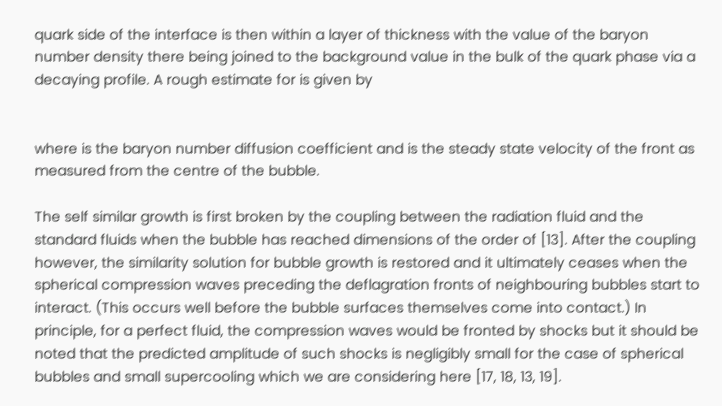quark side of the interface is then within a layer of thickness with the value of the baryon number density there being joined to the background value in the bulk of the quark phase via a decaying profile. A rough estimate for is given by


where is the baryon number diffusion coefficient and is the steady state velocity of the front as measured from the centre of the bubble.

The self similar growth is first broken by the coupling between the radiation fluid and the standard fluids when the bubble has reached dimensions of the order of [13]. After the coupling however, the similarity solution for bubble growth is restored and it ultimately ceases when the spherical compression waves preceding the deflagration fronts of neighbouring bubbles start to interact. (This occurs well before the bubble surfaces themselves come into contact.) In principle, for a perfect fluid, the compression waves would be fronted by shocks but it should be noted that the predicted amplitude of such shocks is negligibly small for the case of spherical bubbles and small supercooling which we are considering here [17, 18, 13, 19].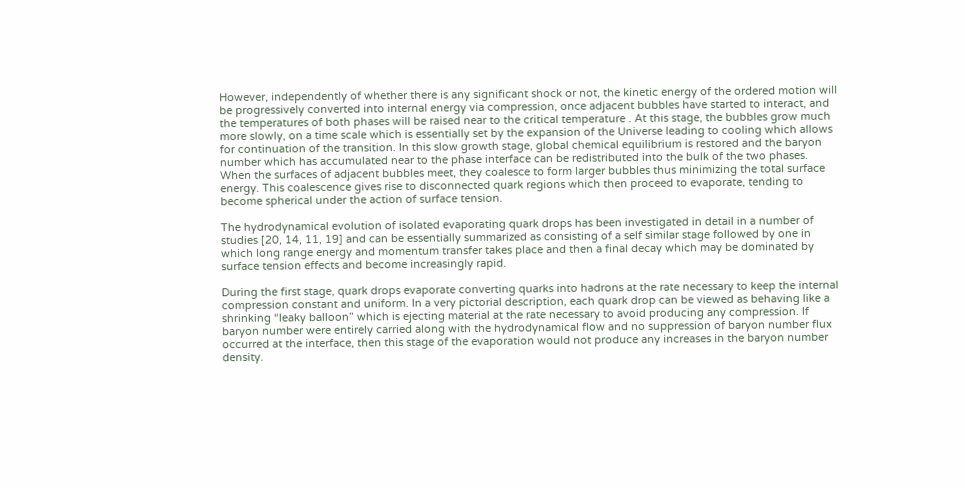However, independently of whether there is any significant shock or not, the kinetic energy of the ordered motion will be progressively converted into internal energy via compression, once adjacent bubbles have started to interact, and the temperatures of both phases will be raised near to the critical temperature . At this stage, the bubbles grow much more slowly, on a time scale which is essentially set by the expansion of the Universe leading to cooling which allows for continuation of the transition. In this slow growth stage, global chemical equilibrium is restored and the baryon number which has accumulated near to the phase interface can be redistributed into the bulk of the two phases. When the surfaces of adjacent bubbles meet, they coalesce to form larger bubbles thus minimizing the total surface energy. This coalescence gives rise to disconnected quark regions which then proceed to evaporate, tending to become spherical under the action of surface tension.

The hydrodynamical evolution of isolated evaporating quark drops has been investigated in detail in a number of studies [20, 14, 11, 19] and can be essentially summarized as consisting of a self similar stage followed by one in which long range energy and momentum transfer takes place and then a final decay which may be dominated by surface tension effects and become increasingly rapid.

During the first stage, quark drops evaporate converting quarks into hadrons at the rate necessary to keep the internal compression constant and uniform. In a very pictorial description, each quark drop can be viewed as behaving like a shrinking “leaky balloon” which is ejecting material at the rate necessary to avoid producing any compression. If baryon number were entirely carried along with the hydrodynamical flow and no suppression of baryon number flux occurred at the interface, then this stage of the evaporation would not produce any increases in the baryon number density.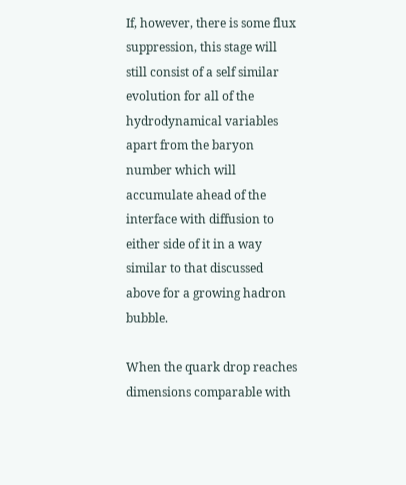If, however, there is some flux suppression, this stage will still consist of a self similar evolution for all of the hydrodynamical variables apart from the baryon number which will accumulate ahead of the interface with diffusion to either side of it in a way similar to that discussed above for a growing hadron bubble.

When the quark drop reaches dimensions comparable with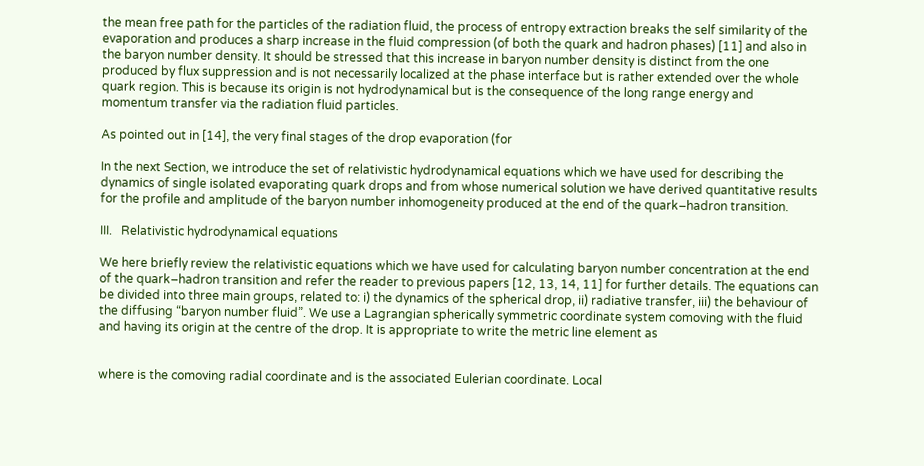the mean free path for the particles of the radiation fluid, the process of entropy extraction breaks the self similarity of the evaporation and produces a sharp increase in the fluid compression (of both the quark and hadron phases) [11] and also in the baryon number density. It should be stressed that this increase in baryon number density is distinct from the one produced by flux suppression and is not necessarily localized at the phase interface but is rather extended over the whole quark region. This is because its origin is not hydrodynamical but is the consequence of the long range energy and momentum transfer via the radiation fluid particles.

As pointed out in [14], the very final stages of the drop evaporation (for

In the next Section, we introduce the set of relativistic hydrodynamical equations which we have used for describing the dynamics of single isolated evaporating quark drops and from whose numerical solution we have derived quantitative results for the profile and amplitude of the baryon number inhomogeneity produced at the end of the quark–hadron transition.

III.   Relativistic hydrodynamical equations

We here briefly review the relativistic equations which we have used for calculating baryon number concentration at the end of the quark–hadron transition and refer the reader to previous papers [12, 13, 14, 11] for further details. The equations can be divided into three main groups, related to: i) the dynamics of the spherical drop, ii) radiative transfer, iii) the behaviour of the diffusing “baryon number fluid”. We use a Lagrangian spherically symmetric coordinate system comoving with the fluid and having its origin at the centre of the drop. It is appropriate to write the metric line element as


where is the comoving radial coordinate and is the associated Eulerian coordinate. Local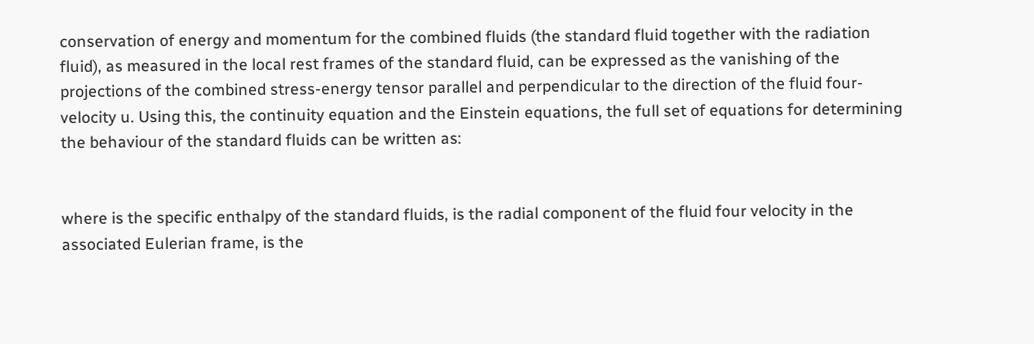conservation of energy and momentum for the combined fluids (the standard fluid together with the radiation fluid), as measured in the local rest frames of the standard fluid, can be expressed as the vanishing of the projections of the combined stress-energy tensor parallel and perpendicular to the direction of the fluid four-velocity u. Using this, the continuity equation and the Einstein equations, the full set of equations for determining the behaviour of the standard fluids can be written as:


where is the specific enthalpy of the standard fluids, is the radial component of the fluid four velocity in the associated Eulerian frame, is the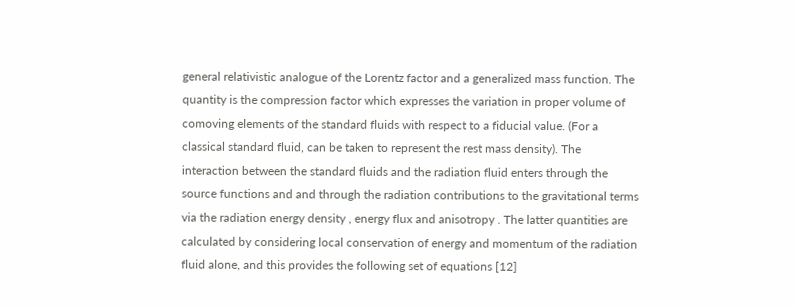general relativistic analogue of the Lorentz factor and a generalized mass function. The quantity is the compression factor which expresses the variation in proper volume of comoving elements of the standard fluids with respect to a fiducial value. (For a classical standard fluid, can be taken to represent the rest mass density). The interaction between the standard fluids and the radiation fluid enters through the source functions and and through the radiation contributions to the gravitational terms via the radiation energy density , energy flux and anisotropy . The latter quantities are calculated by considering local conservation of energy and momentum of the radiation fluid alone, and this provides the following set of equations [12]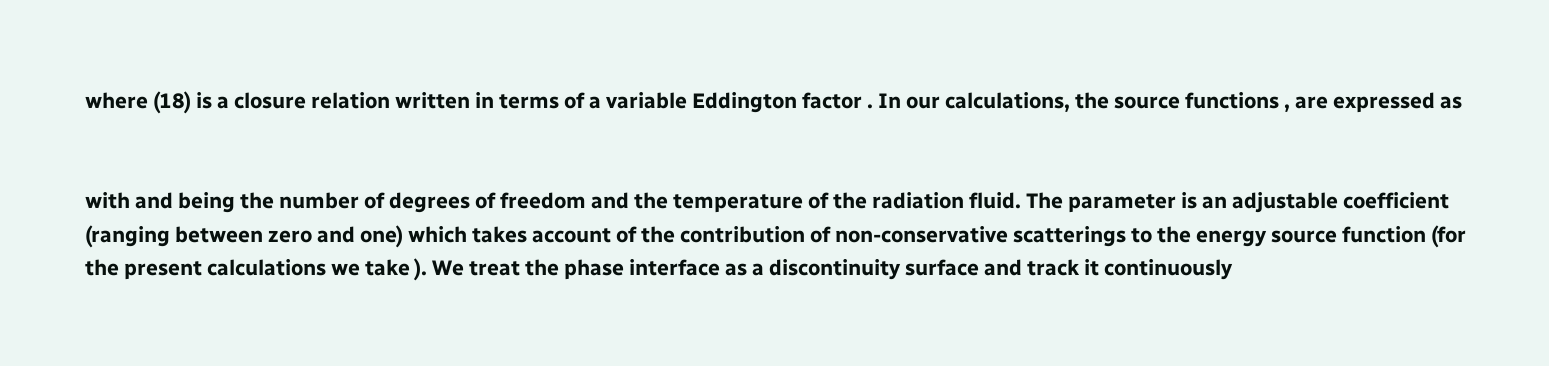where (18) is a closure relation written in terms of a variable Eddington factor . In our calculations, the source functions , are expressed as


with and being the number of degrees of freedom and the temperature of the radiation fluid. The parameter is an adjustable coefficient (ranging between zero and one) which takes account of the contribution of non-conservative scatterings to the energy source function (for the present calculations we take ). We treat the phase interface as a discontinuity surface and track it continuously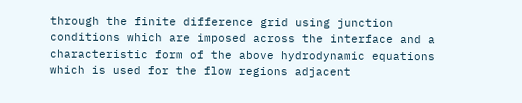through the finite difference grid using junction conditions which are imposed across the interface and a characteristic form of the above hydrodynamic equations which is used for the flow regions adjacent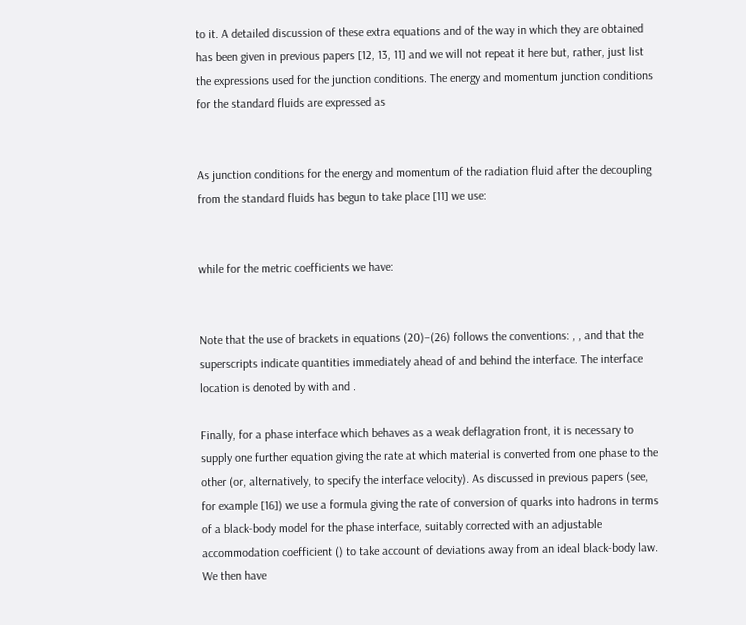to it. A detailed discussion of these extra equations and of the way in which they are obtained has been given in previous papers [12, 13, 11] and we will not repeat it here but, rather, just list the expressions used for the junction conditions. The energy and momentum junction conditions for the standard fluids are expressed as


As junction conditions for the energy and momentum of the radiation fluid after the decoupling from the standard fluids has begun to take place [11] we use:


while for the metric coefficients we have:


Note that the use of brackets in equations (20)–(26) follows the conventions: , , and that the superscripts indicate quantities immediately ahead of and behind the interface. The interface location is denoted by with and .

Finally, for a phase interface which behaves as a weak deflagration front, it is necessary to supply one further equation giving the rate at which material is converted from one phase to the other (or, alternatively, to specify the interface velocity). As discussed in previous papers (see, for example [16]) we use a formula giving the rate of conversion of quarks into hadrons in terms of a black-body model for the phase interface, suitably corrected with an adjustable accommodation coefficient () to take account of deviations away from an ideal black-body law. We then have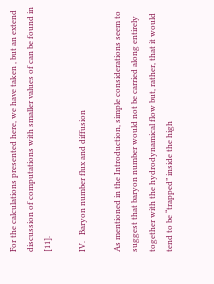For the calculations presented here, we have taken , but an extend discussion of computations with smaller values of can be found in [11].

IV.   Baryon number flux and diffusion

As mentioned in the Introduction, simple considerations seem to suggest that baryon number would not be carried along entirely together with the hydrodynamical flow but, rather, that it would tend to be “trapped” inside the high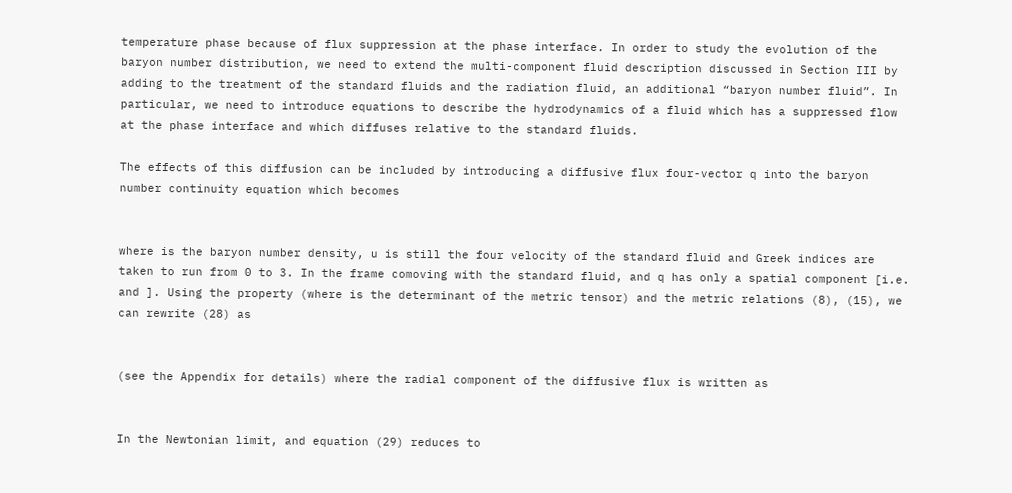temperature phase because of flux suppression at the phase interface. In order to study the evolution of the baryon number distribution, we need to extend the multi-component fluid description discussed in Section III by adding to the treatment of the standard fluids and the radiation fluid, an additional “baryon number fluid”. In particular, we need to introduce equations to describe the hydrodynamics of a fluid which has a suppressed flow at the phase interface and which diffuses relative to the standard fluids.

The effects of this diffusion can be included by introducing a diffusive flux four-vector q into the baryon number continuity equation which becomes


where is the baryon number density, u is still the four velocity of the standard fluid and Greek indices are taken to run from 0 to 3. In the frame comoving with the standard fluid, and q has only a spatial component [i.e. and ]. Using the property (where is the determinant of the metric tensor) and the metric relations (8), (15), we can rewrite (28) as


(see the Appendix for details) where the radial component of the diffusive flux is written as


In the Newtonian limit, and equation (29) reduces to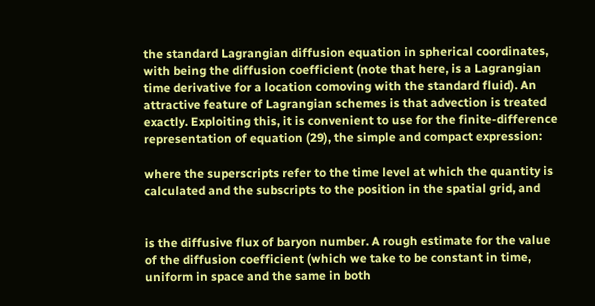the standard Lagrangian diffusion equation in spherical coordinates, with being the diffusion coefficient (note that here, is a Lagrangian time derivative for a location comoving with the standard fluid). An attractive feature of Lagrangian schemes is that advection is treated exactly. Exploiting this, it is convenient to use for the finite-difference representation of equation (29), the simple and compact expression:

where the superscripts refer to the time level at which the quantity is calculated and the subscripts to the position in the spatial grid, and


is the diffusive flux of baryon number. A rough estimate for the value of the diffusion coefficient (which we take to be constant in time, uniform in space and the same in both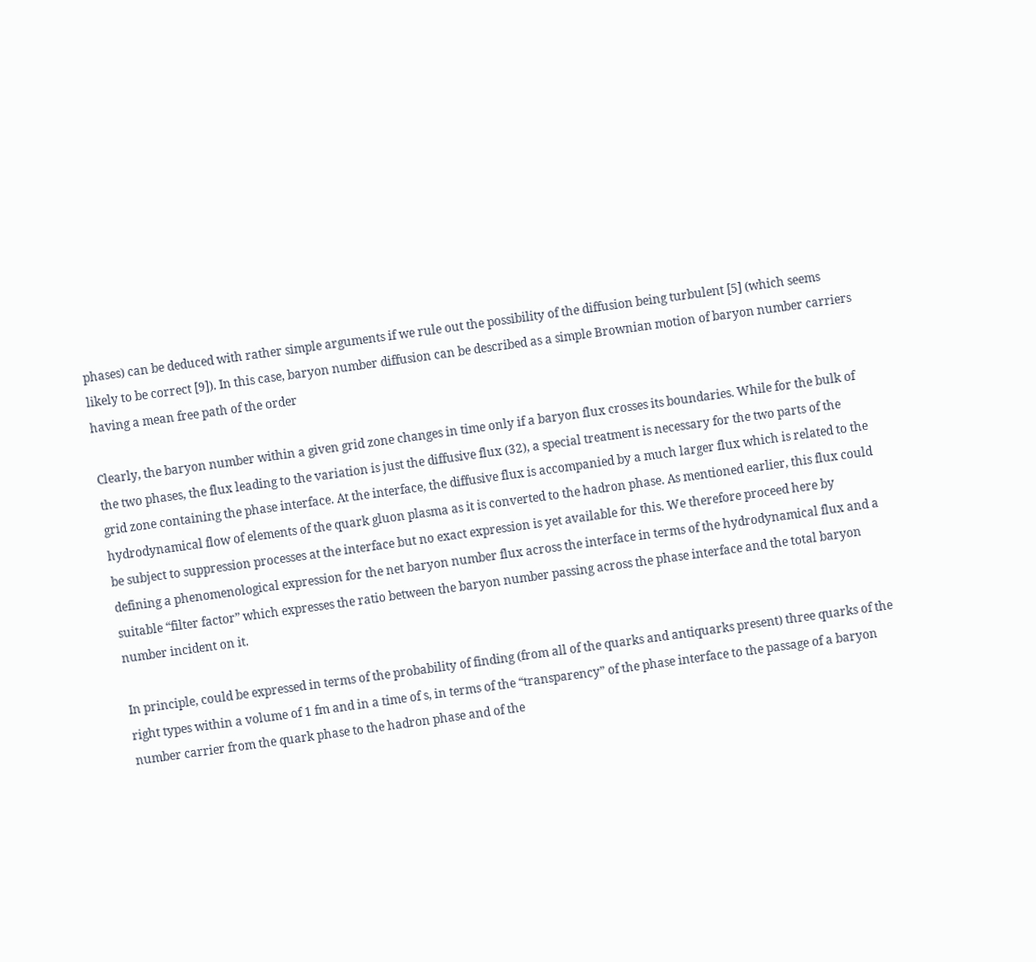phases) can be deduced with rather simple arguments if we rule out the possibility of the diffusion being turbulent [5] (which seems likely to be correct [9]). In this case, baryon number diffusion can be described as a simple Brownian motion of baryon number carriers having a mean free path of the order

Clearly, the baryon number within a given grid zone changes in time only if a baryon flux crosses its boundaries. While for the bulk of the two phases, the flux leading to the variation is just the diffusive flux (32), a special treatment is necessary for the two parts of the grid zone containing the phase interface. At the interface, the diffusive flux is accompanied by a much larger flux which is related to the hydrodynamical flow of elements of the quark gluon plasma as it is converted to the hadron phase. As mentioned earlier, this flux could be subject to suppression processes at the interface but no exact expression is yet available for this. We therefore proceed here by defining a phenomenological expression for the net baryon number flux across the interface in terms of the hydrodynamical flux and a suitable “filter factor” which expresses the ratio between the baryon number passing across the phase interface and the total baryon number incident on it.

In principle, could be expressed in terms of the probability of finding (from all of the quarks and antiquarks present) three quarks of the right types within a volume of 1 fm and in a time of s, in terms of the “transparency” of the phase interface to the passage of a baryon number carrier from the quark phase to the hadron phase and of the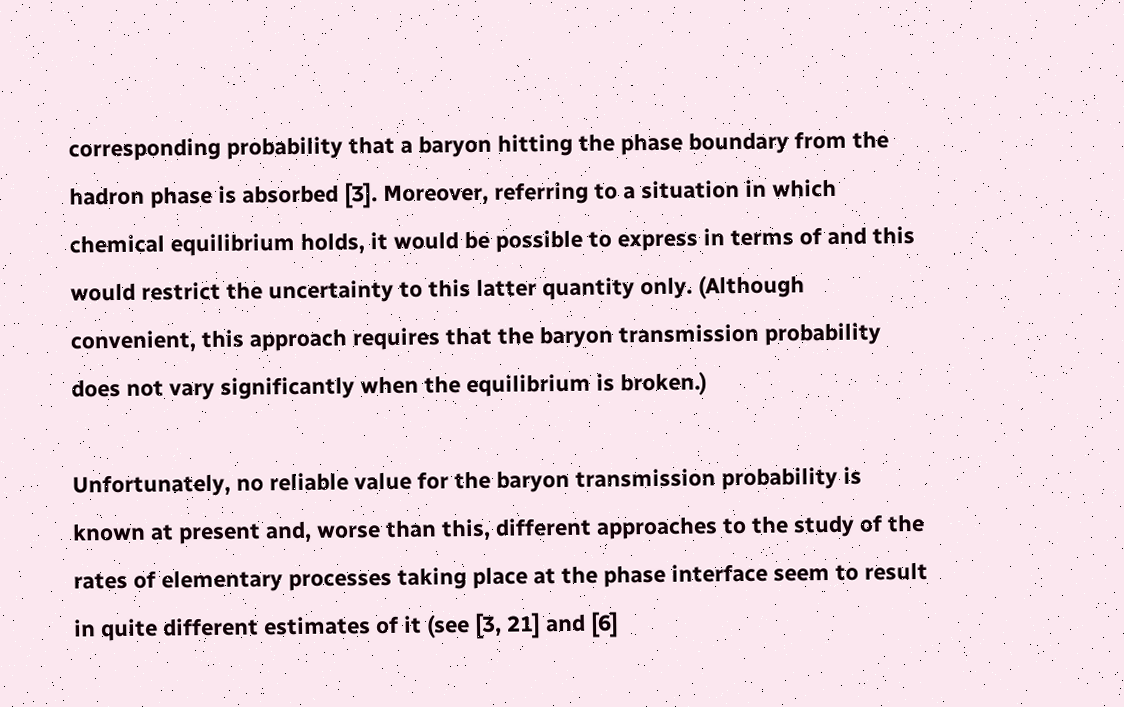corresponding probability that a baryon hitting the phase boundary from the hadron phase is absorbed [3]. Moreover, referring to a situation in which chemical equilibrium holds, it would be possible to express in terms of and this would restrict the uncertainty to this latter quantity only. (Although convenient, this approach requires that the baryon transmission probability does not vary significantly when the equilibrium is broken.)

Unfortunately, no reliable value for the baryon transmission probability is known at present and, worse than this, different approaches to the study of the rates of elementary processes taking place at the phase interface seem to result in quite different estimates of it (see [3, 21] and [6]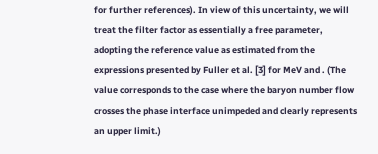for further references). In view of this uncertainty, we will treat the filter factor as essentially a free parameter, adopting the reference value as estimated from the expressions presented by Fuller et al. [3] for MeV and . (The value corresponds to the case where the baryon number flow crosses the phase interface unimpeded and clearly represents an upper limit.)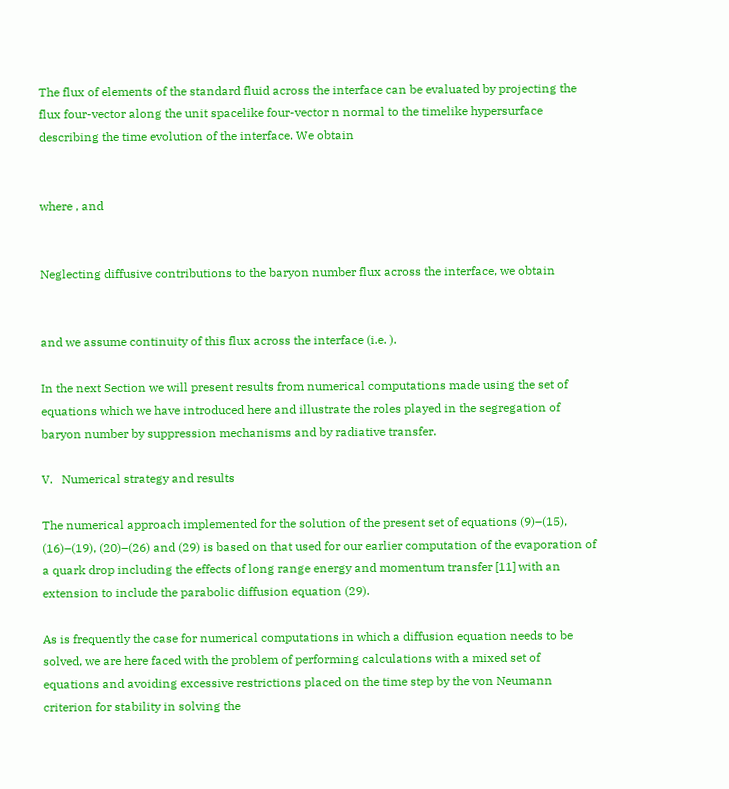The flux of elements of the standard fluid across the interface can be evaluated by projecting the flux four-vector along the unit spacelike four-vector n normal to the timelike hypersurface describing the time evolution of the interface. We obtain


where , and


Neglecting diffusive contributions to the baryon number flux across the interface, we obtain


and we assume continuity of this flux across the interface (i.e. ).

In the next Section we will present results from numerical computations made using the set of equations which we have introduced here and illustrate the roles played in the segregation of baryon number by suppression mechanisms and by radiative transfer.

V.   Numerical strategy and results

The numerical approach implemented for the solution of the present set of equations (9)–(15), (16)–(19), (20)–(26) and (29) is based on that used for our earlier computation of the evaporation of a quark drop including the effects of long range energy and momentum transfer [11] with an extension to include the parabolic diffusion equation (29).

As is frequently the case for numerical computations in which a diffusion equation needs to be solved, we are here faced with the problem of performing calculations with a mixed set of equations and avoiding excessive restrictions placed on the time step by the von Neumann criterion for stability in solving the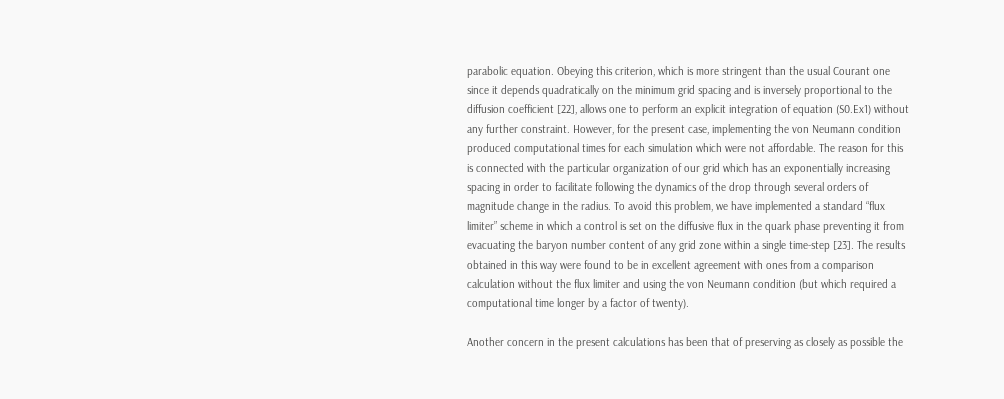parabolic equation. Obeying this criterion, which is more stringent than the usual Courant one since it depends quadratically on the minimum grid spacing and is inversely proportional to the diffusion coefficient [22], allows one to perform an explicit integration of equation (S0.Ex1) without any further constraint. However, for the present case, implementing the von Neumann condition produced computational times for each simulation which were not affordable. The reason for this is connected with the particular organization of our grid which has an exponentially increasing spacing in order to facilitate following the dynamics of the drop through several orders of magnitude change in the radius. To avoid this problem, we have implemented a standard “flux limiter” scheme in which a control is set on the diffusive flux in the quark phase preventing it from evacuating the baryon number content of any grid zone within a single time-step [23]. The results obtained in this way were found to be in excellent agreement with ones from a comparison calculation without the flux limiter and using the von Neumann condition (but which required a computational time longer by a factor of twenty).

Another concern in the present calculations has been that of preserving as closely as possible the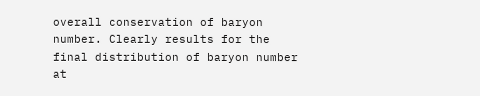overall conservation of baryon number. Clearly results for the final distribution of baryon number at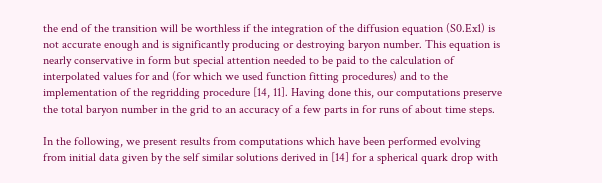the end of the transition will be worthless if the integration of the diffusion equation (S0.Ex1) is not accurate enough and is significantly producing or destroying baryon number. This equation is nearly conservative in form but special attention needed to be paid to the calculation of interpolated values for and (for which we used function fitting procedures) and to the implementation of the regridding procedure [14, 11]. Having done this, our computations preserve the total baryon number in the grid to an accuracy of a few parts in for runs of about time steps.

In the following, we present results from computations which have been performed evolving from initial data given by the self similar solutions derived in [14] for a spherical quark drop with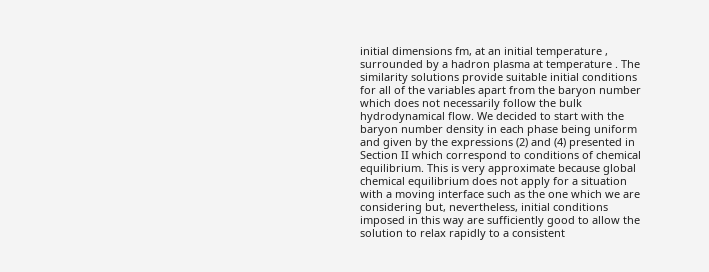initial dimensions fm, at an initial temperature , surrounded by a hadron plasma at temperature . The similarity solutions provide suitable initial conditions for all of the variables apart from the baryon number which does not necessarily follow the bulk hydrodynamical flow. We decided to start with the baryon number density in each phase being uniform and given by the expressions (2) and (4) presented in Section II which correspond to conditions of chemical equilibrium. This is very approximate because global chemical equilibrium does not apply for a situation with a moving interface such as the one which we are considering but, nevertheless, initial conditions imposed in this way are sufficiently good to allow the solution to relax rapidly to a consistent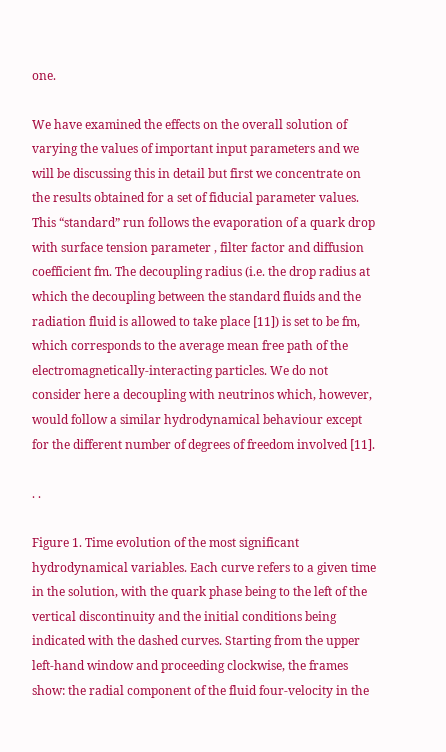one.

We have examined the effects on the overall solution of varying the values of important input parameters and we will be discussing this in detail but first we concentrate on the results obtained for a set of fiducial parameter values. This “standard” run follows the evaporation of a quark drop with surface tension parameter , filter factor and diffusion coefficient fm. The decoupling radius (i.e. the drop radius at which the decoupling between the standard fluids and the radiation fluid is allowed to take place [11]) is set to be fm, which corresponds to the average mean free path of the electromagnetically-interacting particles. We do not consider here a decoupling with neutrinos which, however, would follow a similar hydrodynamical behaviour except for the different number of degrees of freedom involved [11].

. .

Figure 1. Time evolution of the most significant hydrodynamical variables. Each curve refers to a given time in the solution, with the quark phase being to the left of the vertical discontinuity and the initial conditions being indicated with the dashed curves. Starting from the upper left-hand window and proceeding clockwise, the frames show: the radial component of the fluid four-velocity in the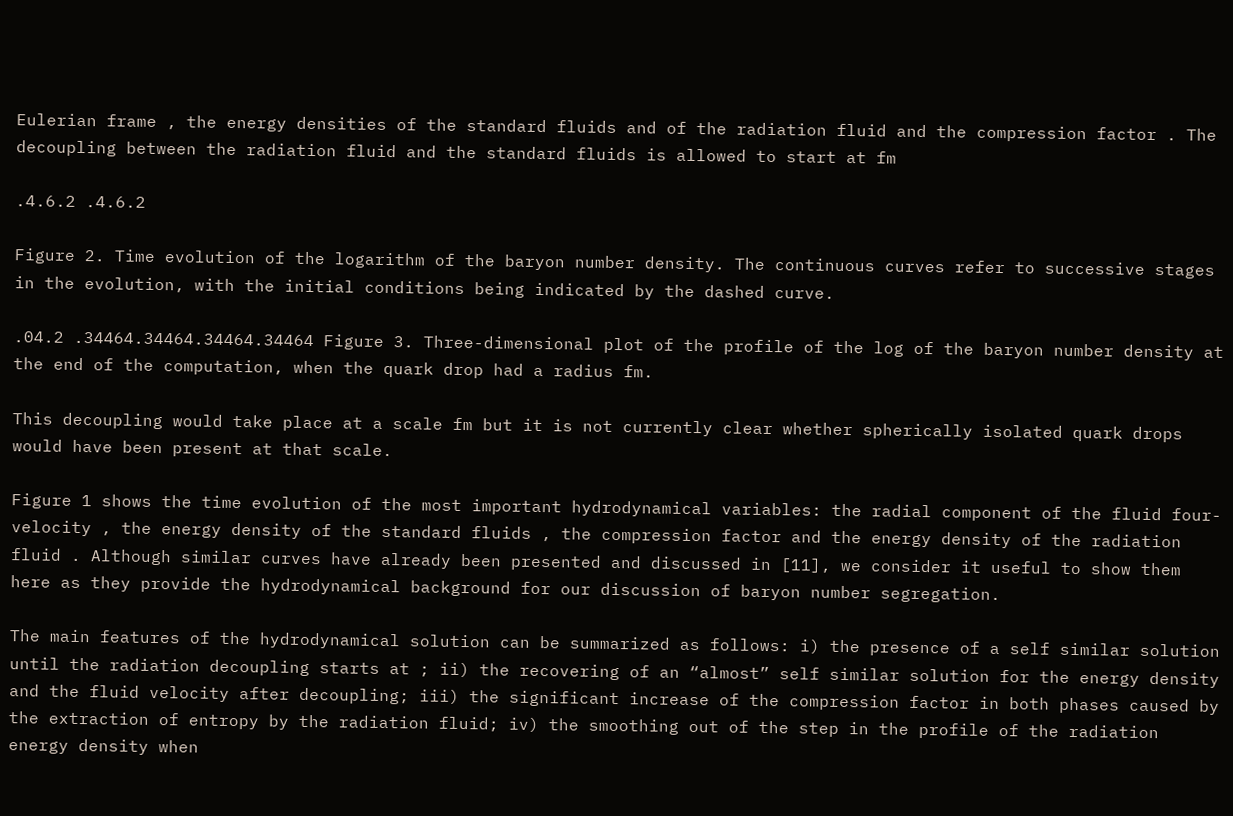Eulerian frame , the energy densities of the standard fluids and of the radiation fluid and the compression factor . The decoupling between the radiation fluid and the standard fluids is allowed to start at fm

.4.6.2 .4.6.2

Figure 2. Time evolution of the logarithm of the baryon number density. The continuous curves refer to successive stages in the evolution, with the initial conditions being indicated by the dashed curve.

.04.2 .34464.34464.34464.34464 Figure 3. Three-dimensional plot of the profile of the log of the baryon number density at the end of the computation, when the quark drop had a radius fm.

This decoupling would take place at a scale fm but it is not currently clear whether spherically isolated quark drops would have been present at that scale.

Figure 1 shows the time evolution of the most important hydrodynamical variables: the radial component of the fluid four-velocity , the energy density of the standard fluids , the compression factor and the energy density of the radiation fluid . Although similar curves have already been presented and discussed in [11], we consider it useful to show them here as they provide the hydrodynamical background for our discussion of baryon number segregation.

The main features of the hydrodynamical solution can be summarized as follows: i) the presence of a self similar solution until the radiation decoupling starts at ; ii) the recovering of an “almost” self similar solution for the energy density and the fluid velocity after decoupling; iii) the significant increase of the compression factor in both phases caused by the extraction of entropy by the radiation fluid; iv) the smoothing out of the step in the profile of the radiation energy density when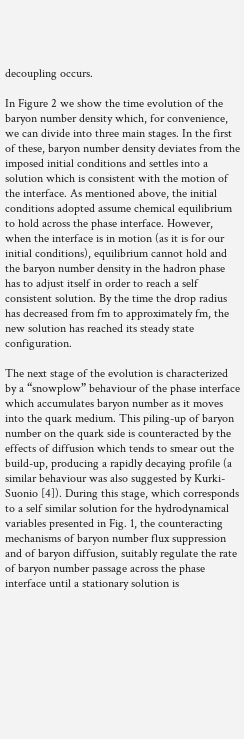decoupling occurs.

In Figure 2 we show the time evolution of the baryon number density which, for convenience, we can divide into three main stages. In the first of these, baryon number density deviates from the imposed initial conditions and settles into a solution which is consistent with the motion of the interface. As mentioned above, the initial conditions adopted assume chemical equilibrium to hold across the phase interface. However, when the interface is in motion (as it is for our initial conditions), equilibrium cannot hold and the baryon number density in the hadron phase has to adjust itself in order to reach a self consistent solution. By the time the drop radius has decreased from fm to approximately fm, the new solution has reached its steady state configuration.

The next stage of the evolution is characterized by a “snowplow” behaviour of the phase interface which accumulates baryon number as it moves into the quark medium. This piling-up of baryon number on the quark side is counteracted by the effects of diffusion which tends to smear out the build-up, producing a rapidly decaying profile (a similar behaviour was also suggested by Kurki-Suonio [4]). During this stage, which corresponds to a self similar solution for the hydrodynamical variables presented in Fig. 1, the counteracting mechanisms of baryon number flux suppression and of baryon diffusion, suitably regulate the rate of baryon number passage across the phase interface until a stationary solution is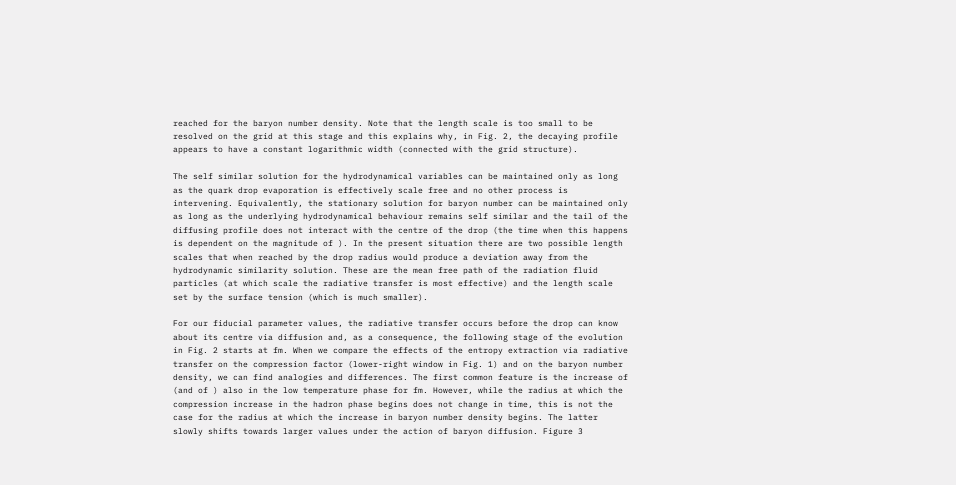reached for the baryon number density. Note that the length scale is too small to be resolved on the grid at this stage and this explains why, in Fig. 2, the decaying profile appears to have a constant logarithmic width (connected with the grid structure).

The self similar solution for the hydrodynamical variables can be maintained only as long as the quark drop evaporation is effectively scale free and no other process is intervening. Equivalently, the stationary solution for baryon number can be maintained only as long as the underlying hydrodynamical behaviour remains self similar and the tail of the diffusing profile does not interact with the centre of the drop (the time when this happens is dependent on the magnitude of ). In the present situation there are two possible length scales that when reached by the drop radius would produce a deviation away from the hydrodynamic similarity solution. These are the mean free path of the radiation fluid particles (at which scale the radiative transfer is most effective) and the length scale set by the surface tension (which is much smaller).

For our fiducial parameter values, the radiative transfer occurs before the drop can know about its centre via diffusion and, as a consequence, the following stage of the evolution in Fig. 2 starts at fm. When we compare the effects of the entropy extraction via radiative transfer on the compression factor (lower-right window in Fig. 1) and on the baryon number density, we can find analogies and differences. The first common feature is the increase of (and of ) also in the low temperature phase for fm. However, while the radius at which the compression increase in the hadron phase begins does not change in time, this is not the case for the radius at which the increase in baryon number density begins. The latter slowly shifts towards larger values under the action of baryon diffusion. Figure 3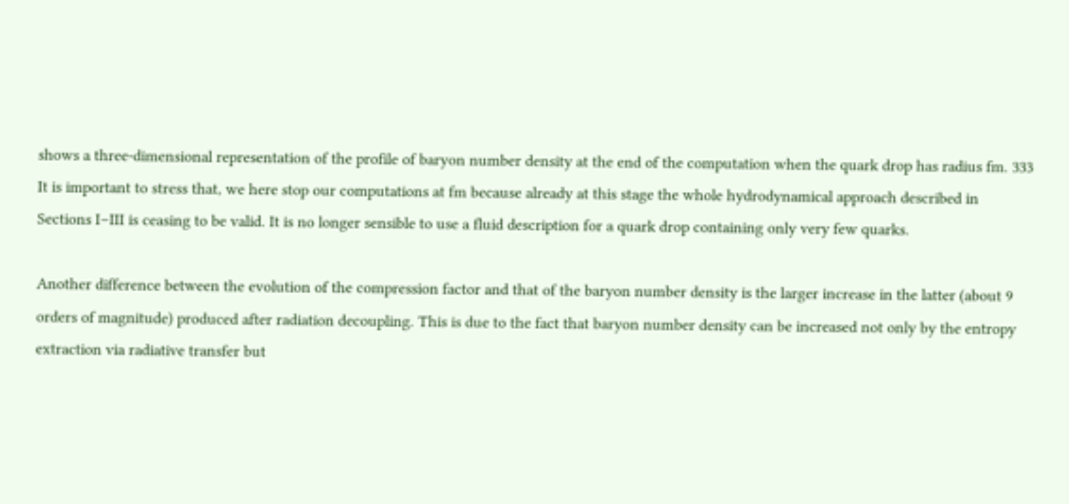shows a three-dimensional representation of the profile of baryon number density at the end of the computation when the quark drop has radius fm. 333 It is important to stress that, we here stop our computations at fm because already at this stage the whole hydrodynamical approach described in Sections I–III is ceasing to be valid. It is no longer sensible to use a fluid description for a quark drop containing only very few quarks.

Another difference between the evolution of the compression factor and that of the baryon number density is the larger increase in the latter (about 9 orders of magnitude) produced after radiation decoupling. This is due to the fact that baryon number density can be increased not only by the entropy extraction via radiative transfer but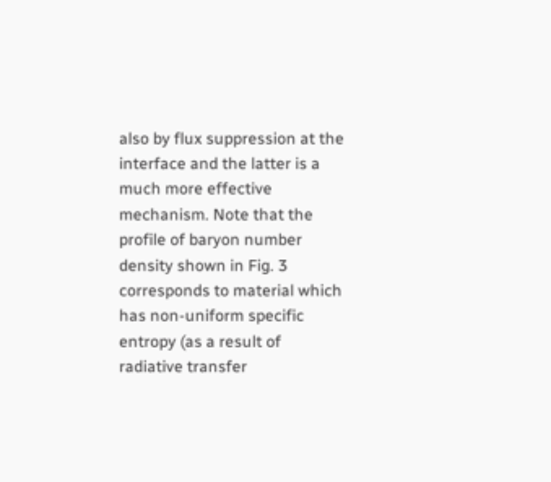also by flux suppression at the interface and the latter is a much more effective mechanism. Note that the profile of baryon number density shown in Fig. 3 corresponds to material which has non-uniform specific entropy (as a result of radiative transfer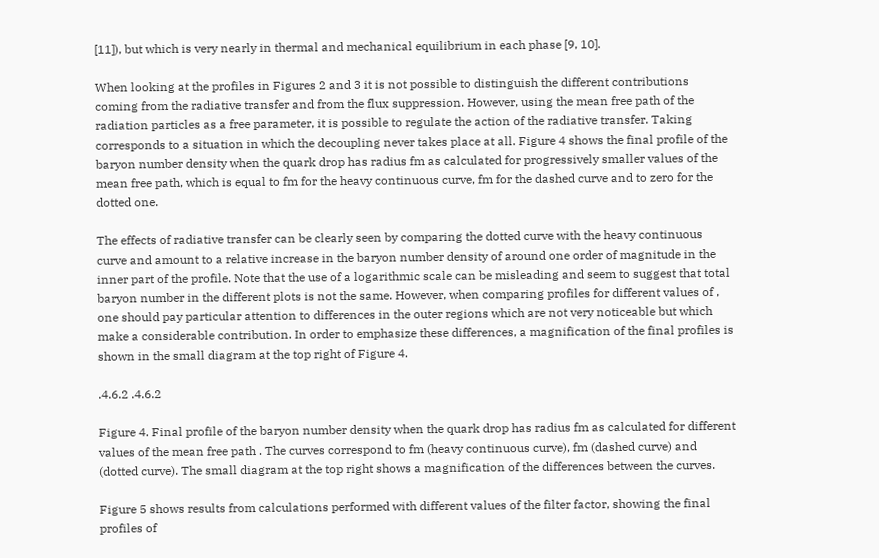[11]), but which is very nearly in thermal and mechanical equilibrium in each phase [9, 10].

When looking at the profiles in Figures 2 and 3 it is not possible to distinguish the different contributions coming from the radiative transfer and from the flux suppression. However, using the mean free path of the radiation particles as a free parameter, it is possible to regulate the action of the radiative transfer. Taking corresponds to a situation in which the decoupling never takes place at all. Figure 4 shows the final profile of the baryon number density when the quark drop has radius fm as calculated for progressively smaller values of the mean free path, which is equal to fm for the heavy continuous curve, fm for the dashed curve and to zero for the dotted one.

The effects of radiative transfer can be clearly seen by comparing the dotted curve with the heavy continuous curve and amount to a relative increase in the baryon number density of around one order of magnitude in the inner part of the profile. Note that the use of a logarithmic scale can be misleading and seem to suggest that total baryon number in the different plots is not the same. However, when comparing profiles for different values of , one should pay particular attention to differences in the outer regions which are not very noticeable but which make a considerable contribution. In order to emphasize these differences, a magnification of the final profiles is shown in the small diagram at the top right of Figure 4.

.4.6.2 .4.6.2

Figure 4. Final profile of the baryon number density when the quark drop has radius fm as calculated for different values of the mean free path . The curves correspond to fm (heavy continuous curve), fm (dashed curve) and (dotted curve). The small diagram at the top right shows a magnification of the differences between the curves.

Figure 5 shows results from calculations performed with different values of the filter factor, showing the final profiles of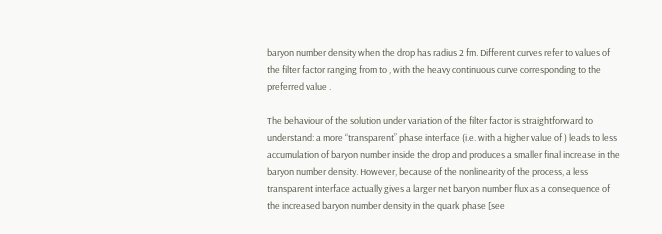baryon number density when the drop has radius 2 fm. Different curves refer to values of the filter factor ranging from to , with the heavy continuous curve corresponding to the preferred value .

The behaviour of the solution under variation of the filter factor is straightforward to understand: a more “transparent” phase interface (i.e. with a higher value of ) leads to less accumulation of baryon number inside the drop and produces a smaller final increase in the baryon number density. However, because of the nonlinearity of the process, a less transparent interface actually gives a larger net baryon number flux as a consequence of the increased baryon number density in the quark phase [see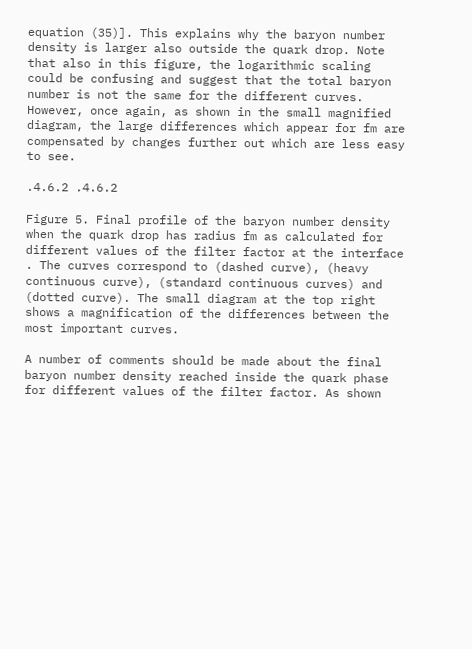equation (35)]. This explains why the baryon number density is larger also outside the quark drop. Note that also in this figure, the logarithmic scaling could be confusing and suggest that the total baryon number is not the same for the different curves. However, once again, as shown in the small magnified diagram, the large differences which appear for fm are compensated by changes further out which are less easy to see.

.4.6.2 .4.6.2

Figure 5. Final profile of the baryon number density when the quark drop has radius fm as calculated for different values of the filter factor at the interface . The curves correspond to (dashed curve), (heavy continuous curve), (standard continuous curves) and (dotted curve). The small diagram at the top right shows a magnification of the differences between the most important curves.

A number of comments should be made about the final baryon number density reached inside the quark phase for different values of the filter factor. As shown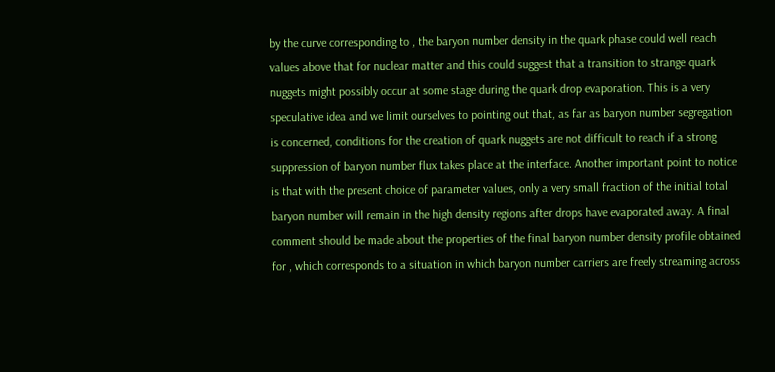by the curve corresponding to , the baryon number density in the quark phase could well reach values above that for nuclear matter and this could suggest that a transition to strange quark nuggets might possibly occur at some stage during the quark drop evaporation. This is a very speculative idea and we limit ourselves to pointing out that, as far as baryon number segregation is concerned, conditions for the creation of quark nuggets are not difficult to reach if a strong suppression of baryon number flux takes place at the interface. Another important point to notice is that with the present choice of parameter values, only a very small fraction of the initial total baryon number will remain in the high density regions after drops have evaporated away. A final comment should be made about the properties of the final baryon number density profile obtained for , which corresponds to a situation in which baryon number carriers are freely streaming across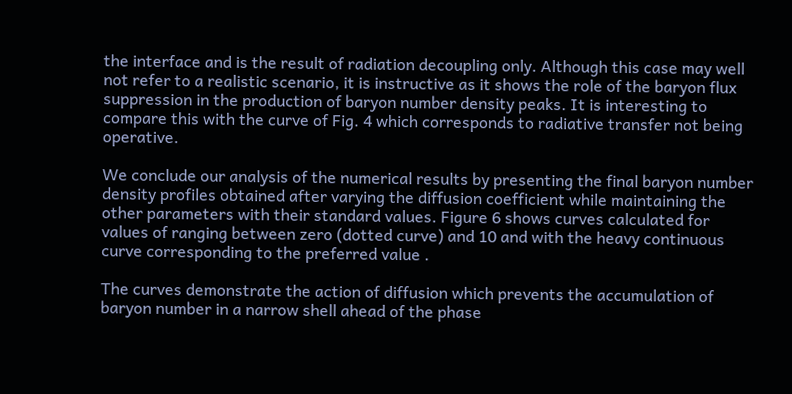the interface and is the result of radiation decoupling only. Although this case may well not refer to a realistic scenario, it is instructive as it shows the role of the baryon flux suppression in the production of baryon number density peaks. It is interesting to compare this with the curve of Fig. 4 which corresponds to radiative transfer not being operative.

We conclude our analysis of the numerical results by presenting the final baryon number density profiles obtained after varying the diffusion coefficient while maintaining the other parameters with their standard values. Figure 6 shows curves calculated for values of ranging between zero (dotted curve) and 10 and with the heavy continuous curve corresponding to the preferred value .

The curves demonstrate the action of diffusion which prevents the accumulation of baryon number in a narrow shell ahead of the phase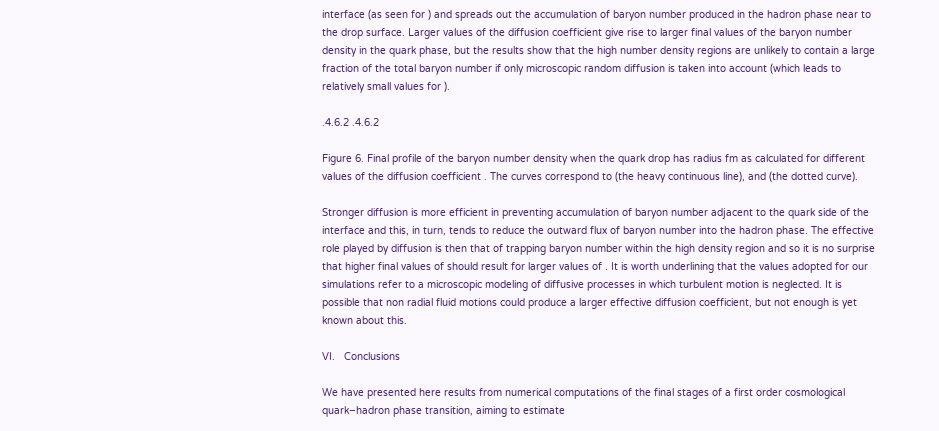interface (as seen for ) and spreads out the accumulation of baryon number produced in the hadron phase near to the drop surface. Larger values of the diffusion coefficient give rise to larger final values of the baryon number density in the quark phase, but the results show that the high number density regions are unlikely to contain a large fraction of the total baryon number if only microscopic random diffusion is taken into account (which leads to relatively small values for ).

.4.6.2 .4.6.2

Figure 6. Final profile of the baryon number density when the quark drop has radius fm as calculated for different values of the diffusion coefficient . The curves correspond to (the heavy continuous line), and (the dotted curve).

Stronger diffusion is more efficient in preventing accumulation of baryon number adjacent to the quark side of the interface and this, in turn, tends to reduce the outward flux of baryon number into the hadron phase. The effective role played by diffusion is then that of trapping baryon number within the high density region and so it is no surprise that higher final values of should result for larger values of . It is worth underlining that the values adopted for our simulations refer to a microscopic modeling of diffusive processes in which turbulent motion is neglected. It is possible that non radial fluid motions could produce a larger effective diffusion coefficient, but not enough is yet known about this.

VI.   Conclusions

We have presented here results from numerical computations of the final stages of a first order cosmological quark–hadron phase transition, aiming to estimate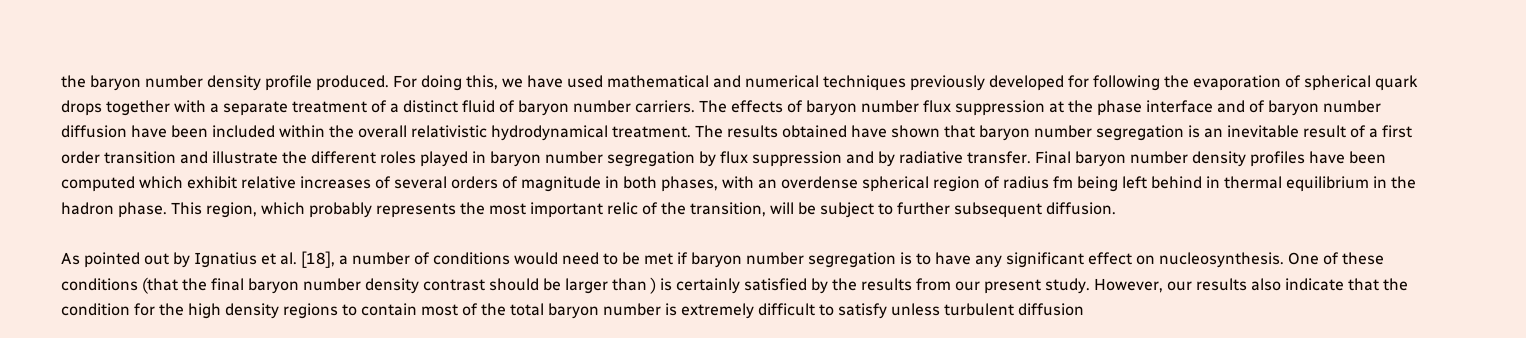the baryon number density profile produced. For doing this, we have used mathematical and numerical techniques previously developed for following the evaporation of spherical quark drops together with a separate treatment of a distinct fluid of baryon number carriers. The effects of baryon number flux suppression at the phase interface and of baryon number diffusion have been included within the overall relativistic hydrodynamical treatment. The results obtained have shown that baryon number segregation is an inevitable result of a first order transition and illustrate the different roles played in baryon number segregation by flux suppression and by radiative transfer. Final baryon number density profiles have been computed which exhibit relative increases of several orders of magnitude in both phases, with an overdense spherical region of radius fm being left behind in thermal equilibrium in the hadron phase. This region, which probably represents the most important relic of the transition, will be subject to further subsequent diffusion.

As pointed out by Ignatius et al. [18], a number of conditions would need to be met if baryon number segregation is to have any significant effect on nucleosynthesis. One of these conditions (that the final baryon number density contrast should be larger than ) is certainly satisfied by the results from our present study. However, our results also indicate that the condition for the high density regions to contain most of the total baryon number is extremely difficult to satisfy unless turbulent diffusion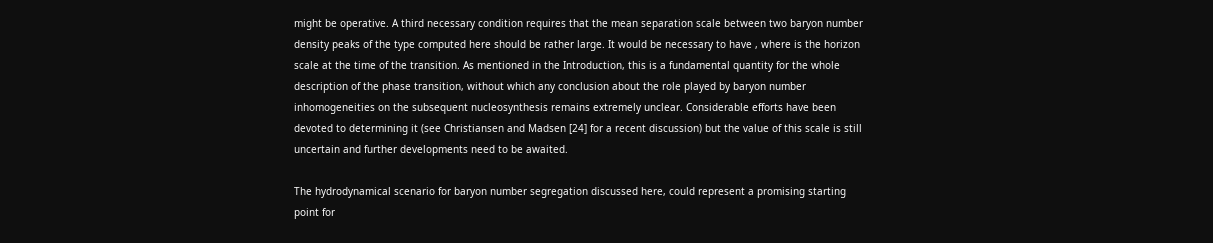might be operative. A third necessary condition requires that the mean separation scale between two baryon number density peaks of the type computed here should be rather large. It would be necessary to have , where is the horizon scale at the time of the transition. As mentioned in the Introduction, this is a fundamental quantity for the whole description of the phase transition, without which any conclusion about the role played by baryon number inhomogeneities on the subsequent nucleosynthesis remains extremely unclear. Considerable efforts have been devoted to determining it (see Christiansen and Madsen [24] for a recent discussion) but the value of this scale is still uncertain and further developments need to be awaited.

The hydrodynamical scenario for baryon number segregation discussed here, could represent a promising starting point for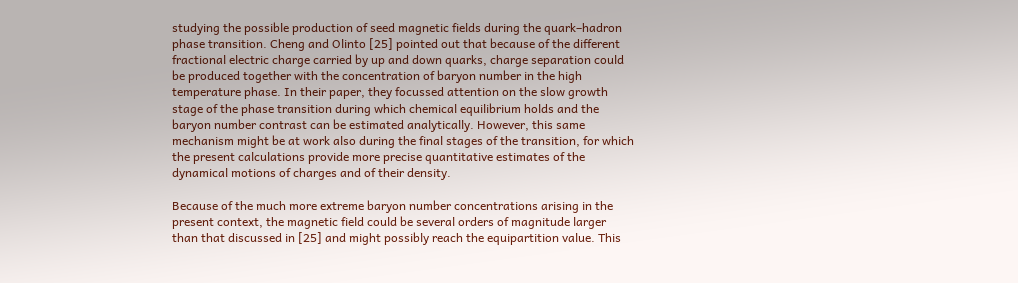studying the possible production of seed magnetic fields during the quark–hadron phase transition. Cheng and Olinto [25] pointed out that because of the different fractional electric charge carried by up and down quarks, charge separation could be produced together with the concentration of baryon number in the high temperature phase. In their paper, they focussed attention on the slow growth stage of the phase transition during which chemical equilibrium holds and the baryon number contrast can be estimated analytically. However, this same mechanism might be at work also during the final stages of the transition, for which the present calculations provide more precise quantitative estimates of the dynamical motions of charges and of their density.

Because of the much more extreme baryon number concentrations arising in the present context, the magnetic field could be several orders of magnitude larger than that discussed in [25] and might possibly reach the equipartition value. This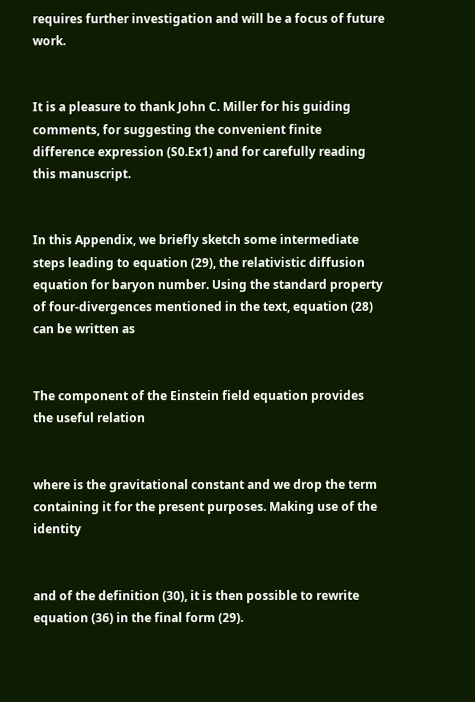requires further investigation and will be a focus of future work.


It is a pleasure to thank John C. Miller for his guiding comments, for suggesting the convenient finite difference expression (S0.Ex1) and for carefully reading this manuscript.


In this Appendix, we briefly sketch some intermediate steps leading to equation (29), the relativistic diffusion equation for baryon number. Using the standard property of four-divergences mentioned in the text, equation (28) can be written as


The component of the Einstein field equation provides the useful relation


where is the gravitational constant and we drop the term containing it for the present purposes. Making use of the identity


and of the definition (30), it is then possible to rewrite equation (36) in the final form (29).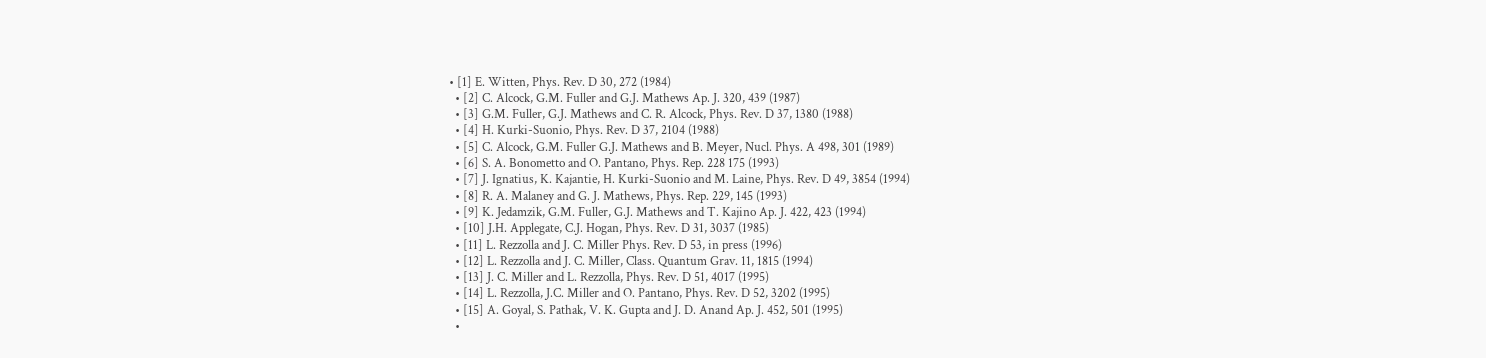• [1] E. Witten, Phys. Rev. D 30, 272 (1984)
  • [2] C. Alcock, G.M. Fuller and G.J. Mathews Ap. J. 320, 439 (1987)
  • [3] G.M. Fuller, G.J. Mathews and C. R. Alcock, Phys. Rev. D 37, 1380 (1988)
  • [4] H. Kurki-Suonio, Phys. Rev. D 37, 2104 (1988)
  • [5] C. Alcock, G.M. Fuller G.J. Mathews and B. Meyer, Nucl. Phys. A 498, 301 (1989)
  • [6] S. A. Bonometto and O. Pantano, Phys. Rep. 228 175 (1993)
  • [7] J. Ignatius, K. Kajantie, H. Kurki-Suonio and M. Laine, Phys. Rev. D 49, 3854 (1994)
  • [8] R. A. Malaney and G. J. Mathews, Phys. Rep. 229, 145 (1993)
  • [9] K. Jedamzik, G.M. Fuller, G.J. Mathews and T. Kajino Ap. J. 422, 423 (1994)
  • [10] J.H. Applegate, C.J. Hogan, Phys. Rev. D 31, 3037 (1985)
  • [11] L. Rezzolla and J. C. Miller Phys. Rev. D 53, in press (1996)
  • [12] L. Rezzolla and J. C. Miller, Class. Quantum Grav. 11, 1815 (1994)
  • [13] J. C. Miller and L. Rezzolla, Phys. Rev. D 51, 4017 (1995)
  • [14] L. Rezzolla, J.C. Miller and O. Pantano, Phys. Rev. D 52, 3202 (1995)
  • [15] A. Goyal, S. Pathak, V. K. Gupta and J. D. Anand Ap. J. 452, 501 (1995)
  •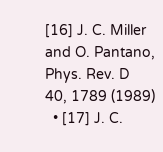[16] J. C. Miller and O. Pantano, Phys. Rev. D 40, 1789 (1989)
  • [17] J. C.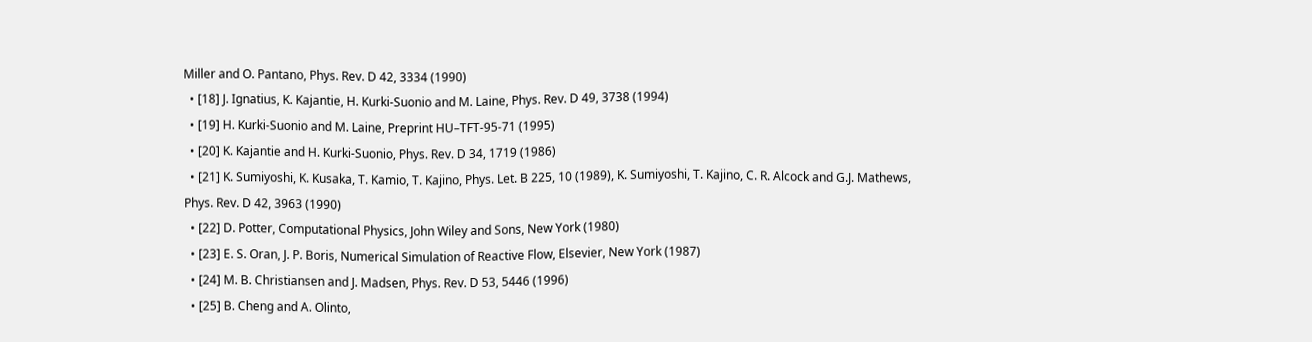Miller and O. Pantano, Phys. Rev. D 42, 3334 (1990)
  • [18] J. Ignatius, K. Kajantie, H. Kurki-Suonio and M. Laine, Phys. Rev. D 49, 3738 (1994)
  • [19] H. Kurki-Suonio and M. Laine, Preprint HU–TFT-95-71 (1995)
  • [20] K. Kajantie and H. Kurki-Suonio, Phys. Rev. D 34, 1719 (1986)
  • [21] K. Sumiyoshi, K. Kusaka, T. Kamio, T. Kajino, Phys. Let. B 225, 10 (1989), K. Sumiyoshi, T. Kajino, C. R. Alcock and G.J. Mathews, Phys. Rev. D 42, 3963 (1990)
  • [22] D. Potter, Computational Physics, John Wiley and Sons, New York (1980)
  • [23] E. S. Oran, J. P. Boris, Numerical Simulation of Reactive Flow, Elsevier, New York (1987)
  • [24] M. B. Christiansen and J. Madsen, Phys. Rev. D 53, 5446 (1996)
  • [25] B. Cheng and A. Olinto,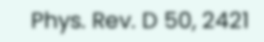Phys. Rev. D 50, 2421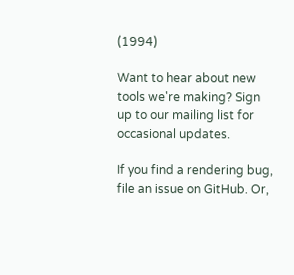(1994)

Want to hear about new tools we're making? Sign up to our mailing list for occasional updates.

If you find a rendering bug, file an issue on GitHub. Or,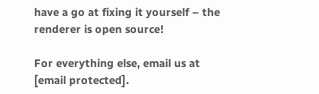have a go at fixing it yourself – the renderer is open source!

For everything else, email us at [email protected].